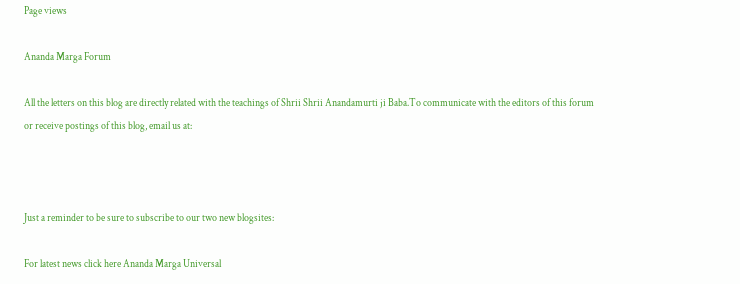Page views

Ananda Marga Forum

All the letters on this blog are directly related with the teachings of Shrii Shrii Anandamurti ji Baba.To communicate with the editors of this forum or receive postings of this blog, email us at:



Just a reminder to be sure to subscribe to our two new blogsites:

For latest news click here Ananda Marga Universal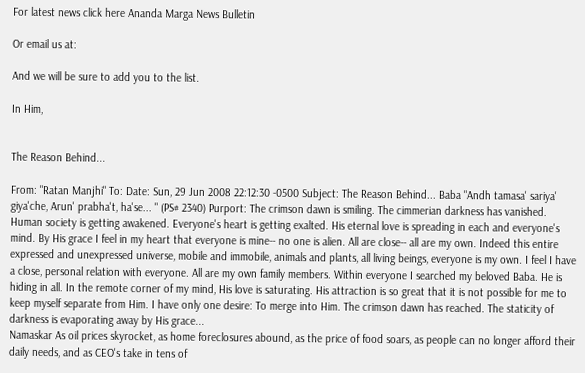For latest news click here Ananda Marga News Bulletin

Or email us at:

And we will be sure to add you to the list.

In Him,


The Reason Behind...

From: "Ratan Manjhi" To: Date: Sun, 29 Jun 2008 22:12:30 -0500 Subject: The Reason Behind... Baba "Andh tamasa' sariya' giya'che, Arun' prabha't, ha'se... " (PS# 2340) Purport: The crimson dawn is smiling. The cimmerian darkness has vanished. Human society is getting awakened. Everyone's heart is getting exalted. His eternal love is spreading in each and everyone's mind. By His grace I feel in my heart that everyone is mine-- no one is alien. All are close-- all are my own. Indeed this entire expressed and unexpressed universe, mobile and immobile, animals and plants, all living beings, everyone is my own. I feel I have a close, personal relation with everyone. All are my own family members. Within everyone I searched my beloved Baba. He is hiding in all. In the remote corner of my mind, His love is saturating. His attraction is so great that it is not possible for me to keep myself separate from Him. I have only one desire: To merge into Him. The crimson dawn has reached. The staticity of darkness is evaporating away by His grace...
Namaskar As oil prices skyrocket, as home foreclosures abound, as the price of food soars, as people can no longer afford their daily needs, and as CEO's take in tens of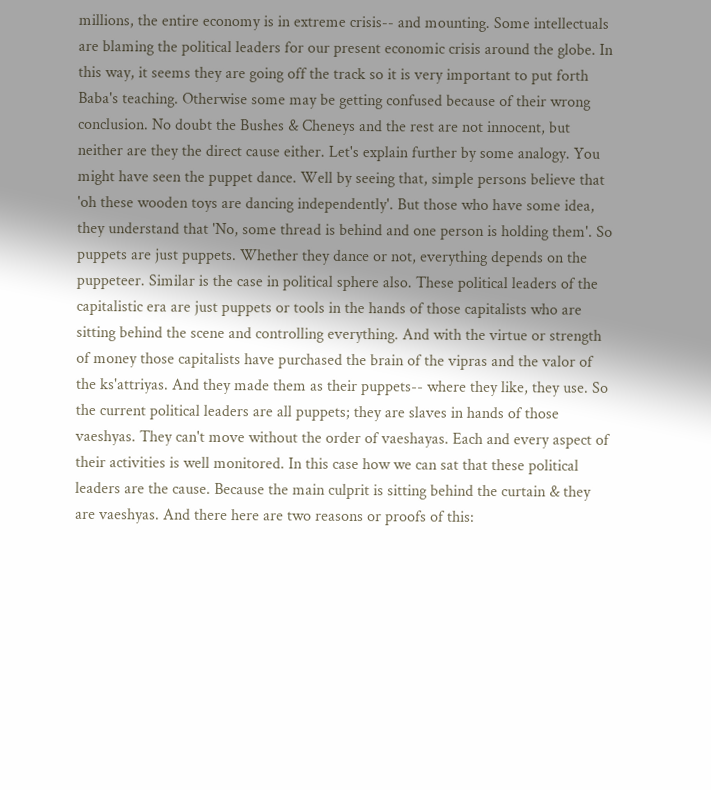millions, the entire economy is in extreme crisis-- and mounting. Some intellectuals are blaming the political leaders for our present economic crisis around the globe. In this way, it seems they are going off the track so it is very important to put forth Baba's teaching. Otherwise some may be getting confused because of their wrong conclusion. No doubt the Bushes & Cheneys and the rest are not innocent, but neither are they the direct cause either. Let's explain further by some analogy. You might have seen the puppet dance. Well by seeing that, simple persons believe that 'oh these wooden toys are dancing independently'. But those who have some idea, they understand that 'No, some thread is behind and one person is holding them'. So puppets are just puppets. Whether they dance or not, everything depends on the puppeteer. Similar is the case in political sphere also. These political leaders of the capitalistic era are just puppets or tools in the hands of those capitalists who are sitting behind the scene and controlling everything. And with the virtue or strength of money those capitalists have purchased the brain of the vipras and the valor of the ks'attriyas. And they made them as their puppets-- where they like, they use. So the current political leaders are all puppets; they are slaves in hands of those vaeshyas. They can't move without the order of vaeshayas. Each and every aspect of their activities is well monitored. In this case how we can sat that these political leaders are the cause. Because the main culprit is sitting behind the curtain & they are vaeshyas. And there here are two reasons or proofs of this: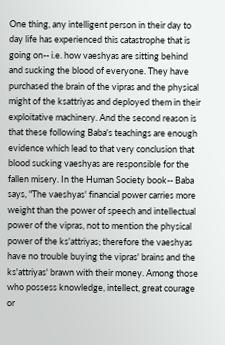One thing, any intelligent person in their day to day life has experienced this catastrophe that is going on-- i.e. how vaeshyas are sitting behind and sucking the blood of everyone. They have purchased the brain of the vipras and the physical might of the ksattriyas and deployed them in their exploitative machinery. And the second reason is that these following Baba's teachings are enough evidence which lead to that very conclusion that blood sucking vaeshyas are responsible for the fallen misery. In the Human Society book-- Baba says, "The vaeshyas' financial power carries more weight than the power of speech and intellectual power of the vipras, not to mention the physical power of the ks'attriyas; therefore the vaeshyas have no trouble buying the vipras' brains and the ks'attriyas' brawn with their money. Among those who possess knowledge, intellect, great courage or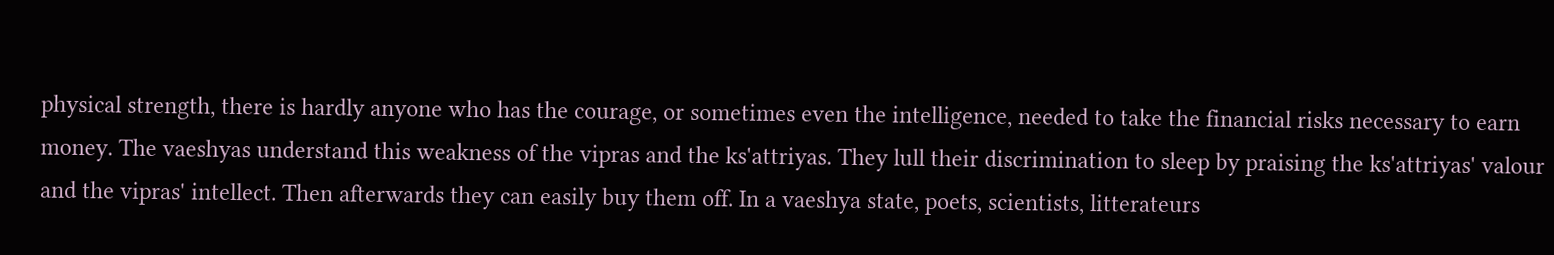physical strength, there is hardly anyone who has the courage, or sometimes even the intelligence, needed to take the financial risks necessary to earn money. The vaeshyas understand this weakness of the vipras and the ks'attriyas. They lull their discrimination to sleep by praising the ks'attriyas' valour and the vipras' intellect. Then afterwards they can easily buy them off. In a vaeshya state, poets, scientists, litterateurs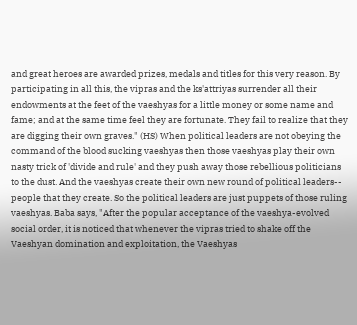and great heroes are awarded prizes, medals and titles for this very reason. By participating in all this, the vipras and the ks'attriyas surrender all their endowments at the feet of the vaeshyas for a little money or some name and fame; and at the same time feel they are fortunate. They fail to realize that they are digging their own graves." (HS) When political leaders are not obeying the command of the blood sucking vaeshyas then those vaeshyas play their own nasty trick of 'divide and rule' and they push away those rebellious politicians to the dust. And the vaeshyas create their own new round of political leaders-- people that they create. So the political leaders are just puppets of those ruling vaeshyas. Baba says, "After the popular acceptance of the vaeshya-evolved social order, it is noticed that whenever the vipras tried to shake off the Vaeshyan domination and exploitation, the Vaeshyas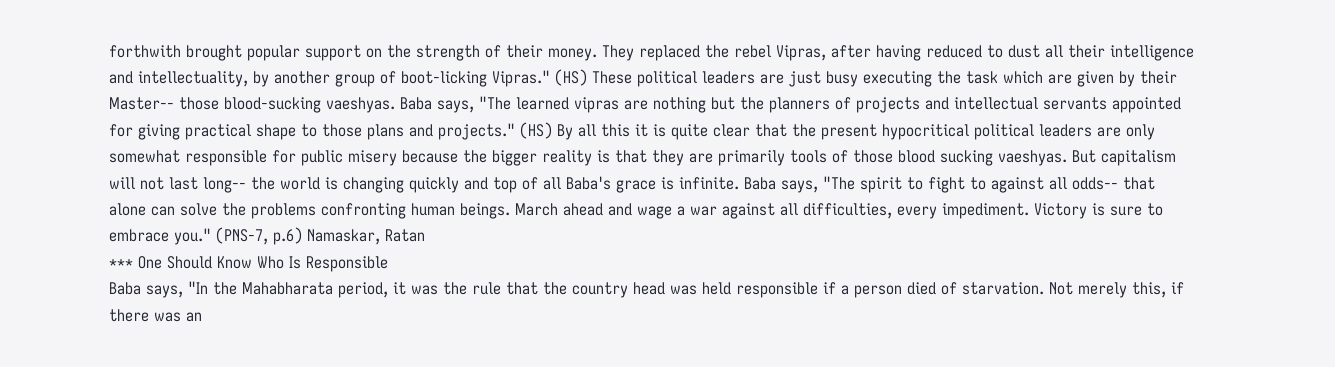forthwith brought popular support on the strength of their money. They replaced the rebel Vipras, after having reduced to dust all their intelligence and intellectuality, by another group of boot-licking Vipras." (HS) These political leaders are just busy executing the task which are given by their Master-- those blood-sucking vaeshyas. Baba says, "The learned vipras are nothing but the planners of projects and intellectual servants appointed for giving practical shape to those plans and projects." (HS) By all this it is quite clear that the present hypocritical political leaders are only somewhat responsible for public misery because the bigger reality is that they are primarily tools of those blood sucking vaeshyas. But capitalism will not last long-- the world is changing quickly and top of all Baba's grace is infinite. Baba says, "The spirit to fight to against all odds-- that alone can solve the problems confronting human beings. March ahead and wage a war against all difficulties, every impediment. Victory is sure to embrace you." (PNS-7, p.6) Namaskar, Ratan
*** One Should Know Who Is Responsible
Baba says, "In the Mahabharata period, it was the rule that the country head was held responsible if a person died of starvation. Not merely this, if there was an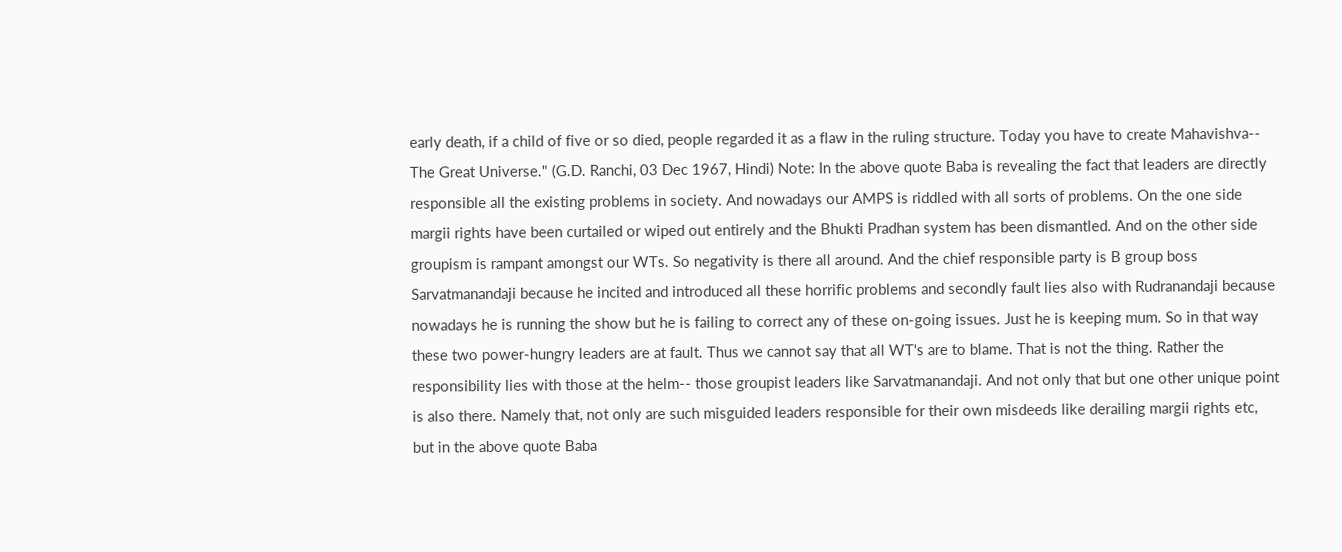early death, if a child of five or so died, people regarded it as a flaw in the ruling structure. Today you have to create Mahavishva-- The Great Universe." (G.D. Ranchi, 03 Dec 1967, Hindi) Note: In the above quote Baba is revealing the fact that leaders are directly responsible all the existing problems in society. And nowadays our AMPS is riddled with all sorts of problems. On the one side margii rights have been curtailed or wiped out entirely and the Bhukti Pradhan system has been dismantled. And on the other side groupism is rampant amongst our WTs. So negativity is there all around. And the chief responsible party is B group boss Sarvatmanandaji because he incited and introduced all these horrific problems and secondly fault lies also with Rudranandaji because nowadays he is running the show but he is failing to correct any of these on-going issues. Just he is keeping mum. So in that way these two power-hungry leaders are at fault. Thus we cannot say that all WT's are to blame. That is not the thing. Rather the responsibility lies with those at the helm-- those groupist leaders like Sarvatmanandaji. And not only that but one other unique point is also there. Namely that, not only are such misguided leaders responsible for their own misdeeds like derailing margii rights etc, but in the above quote Baba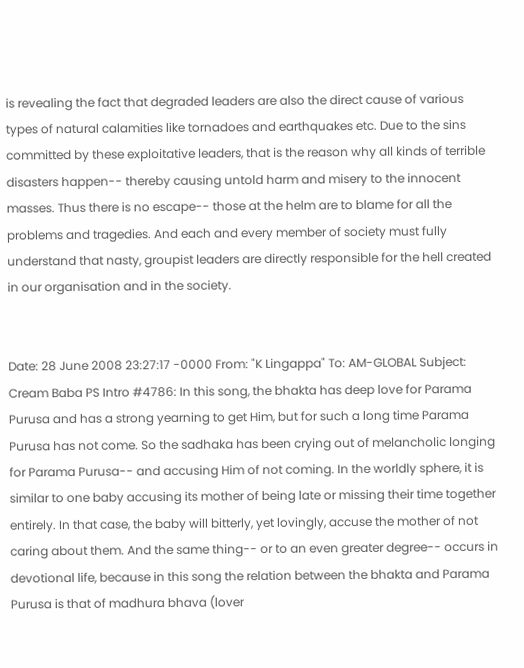is revealing the fact that degraded leaders are also the direct cause of various types of natural calamities like tornadoes and earthquakes etc. Due to the sins committed by these exploitative leaders, that is the reason why all kinds of terrible disasters happen-- thereby causing untold harm and misery to the innocent masses. Thus there is no escape-- those at the helm are to blame for all the problems and tragedies. And each and every member of society must fully understand that nasty, groupist leaders are directly responsible for the hell created in our organisation and in the society.


Date: 28 June 2008 23:27:17 -0000 From: "K Lingappa" To: AM-GLOBAL Subject: Cream Baba PS Intro #4786: In this song, the bhakta has deep love for Parama Purusa and has a strong yearning to get Him, but for such a long time Parama Purusa has not come. So the sadhaka has been crying out of melancholic longing for Parama Purusa-- and accusing Him of not coming. In the worldly sphere, it is similar to one baby accusing its mother of being late or missing their time together entirely. In that case, the baby will bitterly, yet lovingly, accuse the mother of not caring about them. And the same thing-- or to an even greater degree-- occurs in devotional life, because in this song the relation between the bhakta and Parama Purusa is that of madhura bhava (lover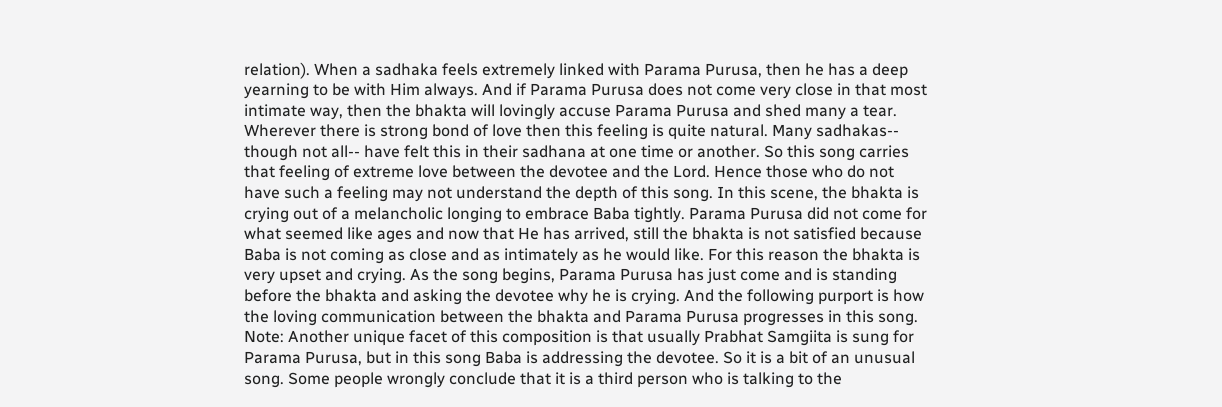relation). When a sadhaka feels extremely linked with Parama Purusa, then he has a deep yearning to be with Him always. And if Parama Purusa does not come very close in that most intimate way, then the bhakta will lovingly accuse Parama Purusa and shed many a tear. Wherever there is strong bond of love then this feeling is quite natural. Many sadhakas-- though not all-- have felt this in their sadhana at one time or another. So this song carries that feeling of extreme love between the devotee and the Lord. Hence those who do not have such a feeling may not understand the depth of this song. In this scene, the bhakta is crying out of a melancholic longing to embrace Baba tightly. Parama Purusa did not come for what seemed like ages and now that He has arrived, still the bhakta is not satisfied because Baba is not coming as close and as intimately as he would like. For this reason the bhakta is very upset and crying. As the song begins, Parama Purusa has just come and is standing before the bhakta and asking the devotee why he is crying. And the following purport is how the loving communication between the bhakta and Parama Purusa progresses in this song. Note: Another unique facet of this composition is that usually Prabhat Samgiita is sung for Parama Purusa, but in this song Baba is addressing the devotee. So it is a bit of an unusual song. Some people wrongly conclude that it is a third person who is talking to the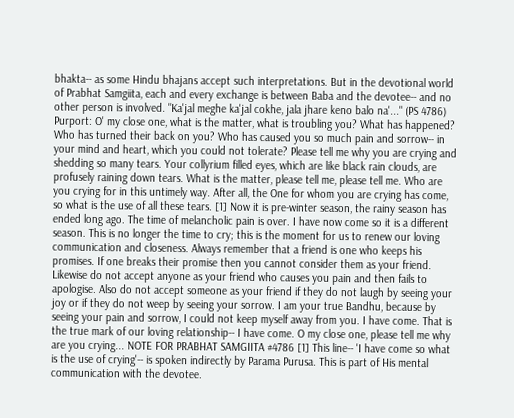bhakta-- as some Hindu bhajans accept such interpretations. But in the devotional world of Prabhat Samgiita, each and every exchange is between Baba and the devotee-- and no other person is involved. "Ka'jal meghe ka'jal cokhe, jala jhare keno balo na'..." (PS 4786) Purport: O' my close one, what is the matter, what is troubling you? What has happened? Who has turned their back on you? Who has caused you so much pain and sorrow-- in your mind and heart, which you could not tolerate? Please tell me why you are crying and shedding so many tears. Your collyrium filled eyes, which are like black rain clouds, are profusely raining down tears. What is the matter, please tell me, please tell me. Who are you crying for in this untimely way. After all, the One for whom you are crying has come, so what is the use of all these tears. [1] Now it is pre-winter season, the rainy season has ended long ago. The time of melancholic pain is over. I have now come so it is a different season. This is no longer the time to cry; this is the moment for us to renew our loving communication and closeness. Always remember that a friend is one who keeps his promises. If one breaks their promise then you cannot consider them as your friend. Likewise do not accept anyone as your friend who causes you pain and then fails to apologise. Also do not accept someone as your friend if they do not laugh by seeing your joy or if they do not weep by seeing your sorrow. I am your true Bandhu, because by seeing your pain and sorrow, I could not keep myself away from you. I have come. That is the true mark of our loving relationship-- I have come. O my close one, please tell me why are you crying... NOTE FOR PRABHAT SAMGIITA #4786 [1] This line-- 'I have come so what is the use of crying'-- is spoken indirectly by Parama Purusa. This is part of His mental communication with the devotee.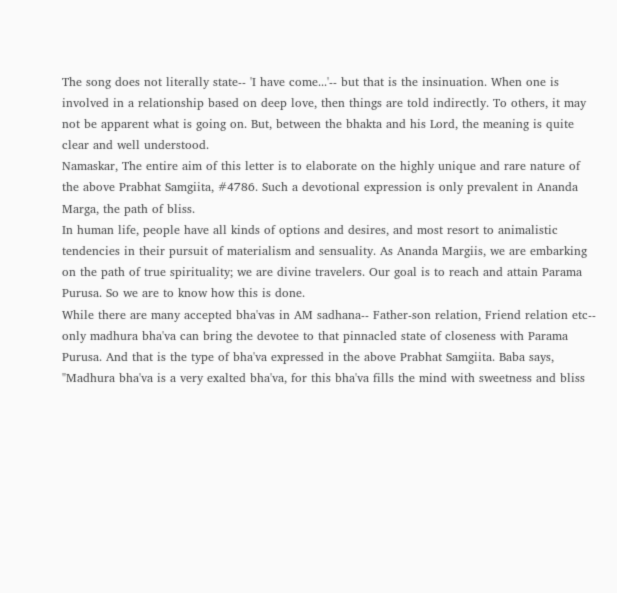The song does not literally state-- 'I have come...'-- but that is the insinuation. When one is involved in a relationship based on deep love, then things are told indirectly. To others, it may not be apparent what is going on. But, between the bhakta and his Lord, the meaning is quite clear and well understood.
Namaskar, The entire aim of this letter is to elaborate on the highly unique and rare nature of the above Prabhat Samgiita, #4786. Such a devotional expression is only prevalent in Ananda Marga, the path of bliss.
In human life, people have all kinds of options and desires, and most resort to animalistic tendencies in their pursuit of materialism and sensuality. As Ananda Margiis, we are embarking on the path of true spirituality; we are divine travelers. Our goal is to reach and attain Parama Purusa. So we are to know how this is done.
While there are many accepted bha'vas in AM sadhana-- Father-son relation, Friend relation etc-- only madhura bha'va can bring the devotee to that pinnacled state of closeness with Parama Purusa. And that is the type of bha'va expressed in the above Prabhat Samgiita. Baba says, "Madhura bha'va is a very exalted bha'va, for this bha'va fills the mind with sweetness and bliss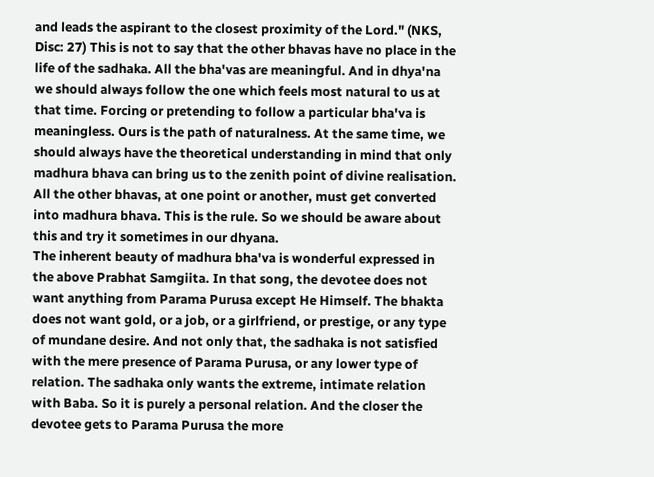and leads the aspirant to the closest proximity of the Lord." (NKS, Disc: 27) This is not to say that the other bhavas have no place in the life of the sadhaka. All the bha'vas are meaningful. And in dhya'na we should always follow the one which feels most natural to us at that time. Forcing or pretending to follow a particular bha'va is meaningless. Ours is the path of naturalness. At the same time, we should always have the theoretical understanding in mind that only madhura bhava can bring us to the zenith point of divine realisation. All the other bhavas, at one point or another, must get converted into madhura bhava. This is the rule. So we should be aware about this and try it sometimes in our dhyana.
The inherent beauty of madhura bha'va is wonderful expressed in the above Prabhat Samgiita. In that song, the devotee does not want anything from Parama Purusa except He Himself. The bhakta does not want gold, or a job, or a girlfriend, or prestige, or any type of mundane desire. And not only that, the sadhaka is not satisfied with the mere presence of Parama Purusa, or any lower type of relation. The sadhaka only wants the extreme, intimate relation with Baba. So it is purely a personal relation. And the closer the devotee gets to Parama Purusa the more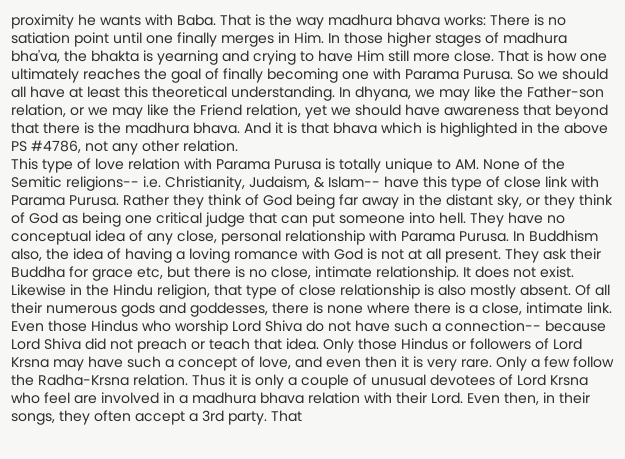proximity he wants with Baba. That is the way madhura bhava works: There is no satiation point until one finally merges in Him. In those higher stages of madhura bha'va, the bhakta is yearning and crying to have Him still more close. That is how one ultimately reaches the goal of finally becoming one with Parama Purusa. So we should all have at least this theoretical understanding. In dhyana, we may like the Father-son relation, or we may like the Friend relation, yet we should have awareness that beyond that there is the madhura bhava. And it is that bhava which is highlighted in the above PS #4786, not any other relation.
This type of love relation with Parama Purusa is totally unique to AM. None of the Semitic religions-- i.e. Christianity, Judaism, & Islam-- have this type of close link with Parama Purusa. Rather they think of God being far away in the distant sky, or they think of God as being one critical judge that can put someone into hell. They have no conceptual idea of any close, personal relationship with Parama Purusa. In Buddhism also, the idea of having a loving romance with God is not at all present. They ask their Buddha for grace etc, but there is no close, intimate relationship. It does not exist. Likewise in the Hindu religion, that type of close relationship is also mostly absent. Of all their numerous gods and goddesses, there is none where there is a close, intimate link. Even those Hindus who worship Lord Shiva do not have such a connection-- because Lord Shiva did not preach or teach that idea. Only those Hindus or followers of Lord Krsna may have such a concept of love, and even then it is very rare. Only a few follow the Radha-Krsna relation. Thus it is only a couple of unusual devotees of Lord Krsna who feel are involved in a madhura bhava relation with their Lord. Even then, in their songs, they often accept a 3rd party. That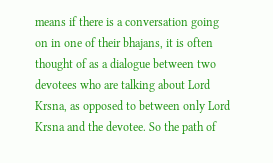means if there is a conversation going on in one of their bhajans, it is often thought of as a dialogue between two devotees who are talking about Lord Krsna, as opposed to between only Lord Krsna and the devotee. So the path of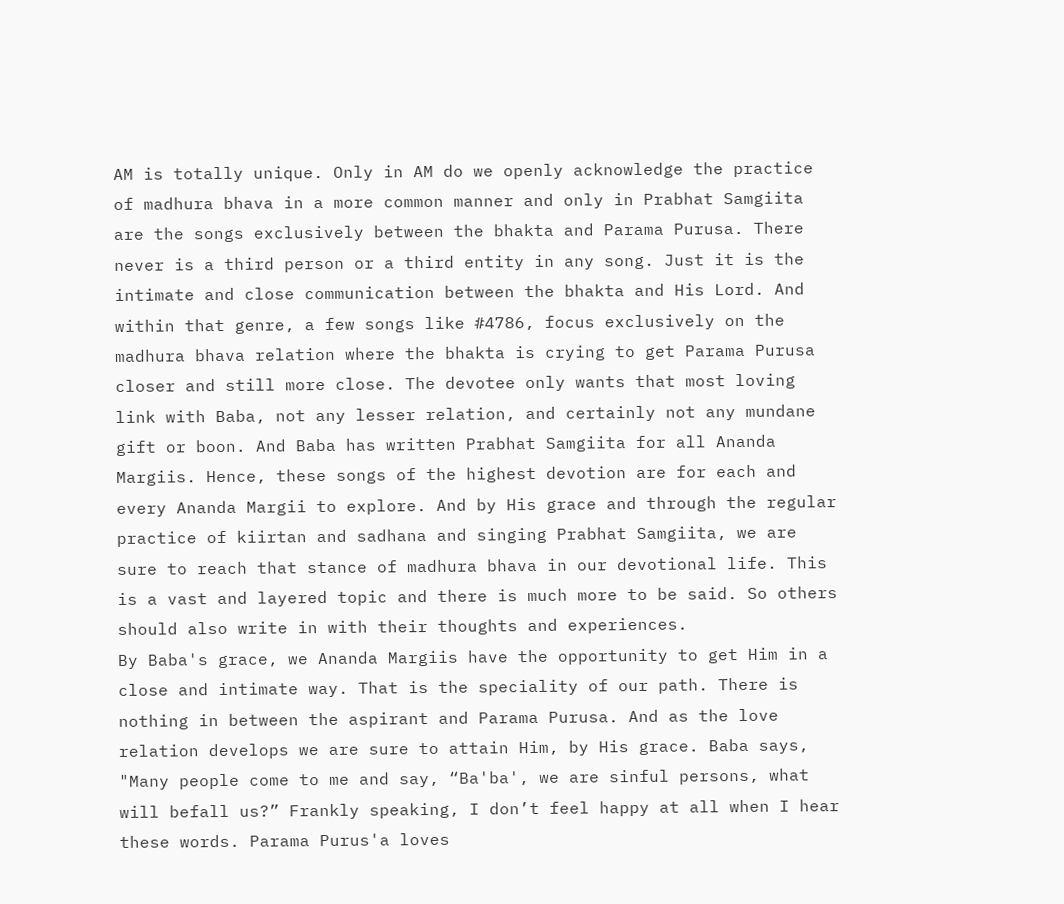AM is totally unique. Only in AM do we openly acknowledge the practice of madhura bhava in a more common manner and only in Prabhat Samgiita are the songs exclusively between the bhakta and Parama Purusa. There never is a third person or a third entity in any song. Just it is the intimate and close communication between the bhakta and His Lord. And within that genre, a few songs like #4786, focus exclusively on the madhura bhava relation where the bhakta is crying to get Parama Purusa closer and still more close. The devotee only wants that most loving link with Baba, not any lesser relation, and certainly not any mundane gift or boon. And Baba has written Prabhat Samgiita for all Ananda Margiis. Hence, these songs of the highest devotion are for each and every Ananda Margii to explore. And by His grace and through the regular practice of kiirtan and sadhana and singing Prabhat Samgiita, we are sure to reach that stance of madhura bhava in our devotional life. This is a vast and layered topic and there is much more to be said. So others should also write in with their thoughts and experiences.
By Baba's grace, we Ananda Margiis have the opportunity to get Him in a close and intimate way. That is the speciality of our path. There is nothing in between the aspirant and Parama Purusa. And as the love relation develops we are sure to attain Him, by His grace. Baba says, "Many people come to me and say, “Ba'ba', we are sinful persons, what will befall us?” Frankly speaking, I don’t feel happy at all when I hear these words. Parama Purus'a loves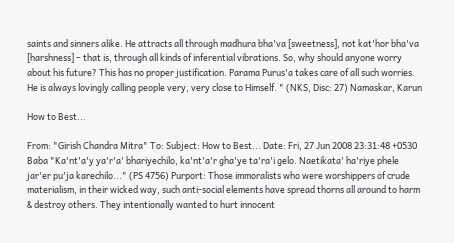saints and sinners alike. He attracts all through madhura bha'va [sweetness], not kat'hor bha'va [harshness] – that is, through all kinds of inferential vibrations. So, why should anyone worry about his future? This has no proper justification. Parama Purus'a takes care of all such worries. He is always lovingly calling people very, very close to Himself. " (NKS, Disc: 27) Namaskar, Karun

How to Best...

From: "Girish Chandra Mitra" To: Subject: How to Best... Date: Fri, 27 Jun 2008 23:31:48 +0530 Baba "Ka'nt'a'y ya'r'a' bhariyechilo, ka'nt'a'r gha'ye ta'ra'i gelo. Naetikata' ha'riye phele jar'er pu'ja karechilo..." (PS 4756) Purport: Those immoralists who were worshippers of crude materialism, in their wicked way, such anti-social elements have spread thorns all around to harm & destroy others. They intentionally wanted to hurt innocent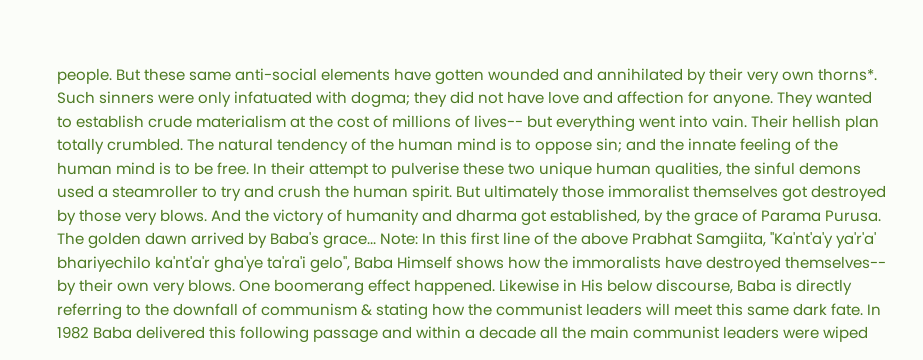people. But these same anti-social elements have gotten wounded and annihilated by their very own thorns*. Such sinners were only infatuated with dogma; they did not have love and affection for anyone. They wanted to establish crude materialism at the cost of millions of lives-- but everything went into vain. Their hellish plan totally crumbled. The natural tendency of the human mind is to oppose sin; and the innate feeling of the human mind is to be free. In their attempt to pulverise these two unique human qualities, the sinful demons used a steamroller to try and crush the human spirit. But ultimately those immoralist themselves got destroyed by those very blows. And the victory of humanity and dharma got established, by the grace of Parama Purusa. The golden dawn arrived by Baba's grace... Note: In this first line of the above Prabhat Samgiita, "Ka'nt'a'y ya'r'a' bhariyechilo ka'nt'a'r gha'ye ta'ra'i gelo", Baba Himself shows how the immoralists have destroyed themselves-- by their own very blows. One boomerang effect happened. Likewise in His below discourse, Baba is directly referring to the downfall of communism & stating how the communist leaders will meet this same dark fate. In 1982 Baba delivered this following passage and within a decade all the main communist leaders were wiped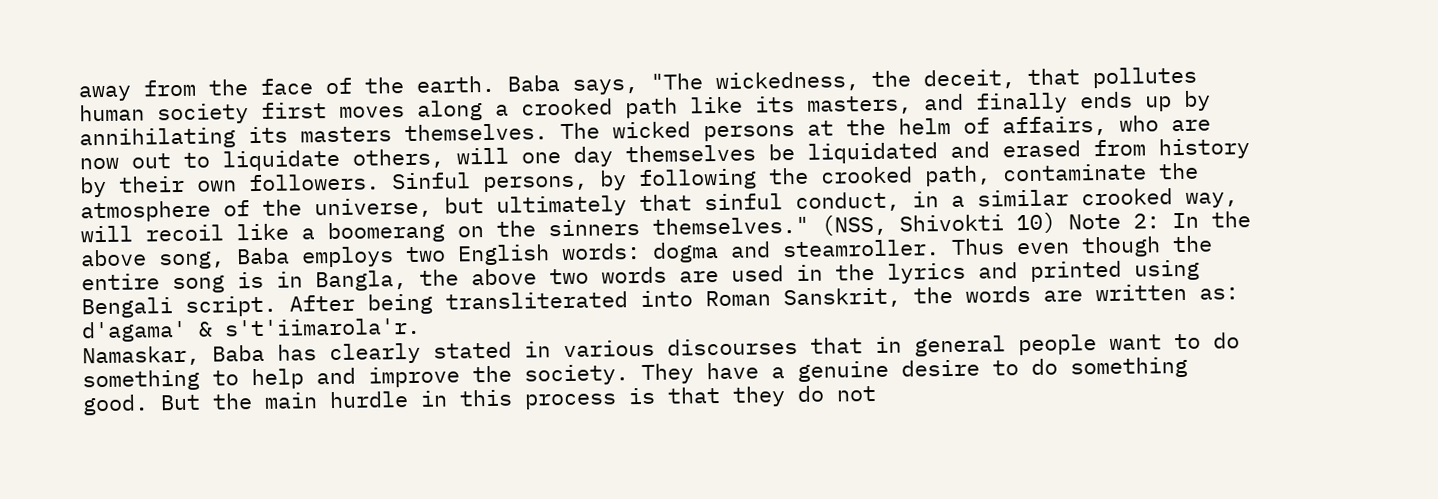away from the face of the earth. Baba says, "The wickedness, the deceit, that pollutes human society first moves along a crooked path like its masters, and finally ends up by annihilating its masters themselves. The wicked persons at the helm of affairs, who are now out to liquidate others, will one day themselves be liquidated and erased from history by their own followers. Sinful persons, by following the crooked path, contaminate the atmosphere of the universe, but ultimately that sinful conduct, in a similar crooked way, will recoil like a boomerang on the sinners themselves." (NSS, Shivokti 10) Note 2: In the above song, Baba employs two English words: dogma and steamroller. Thus even though the entire song is in Bangla, the above two words are used in the lyrics and printed using Bengali script. After being transliterated into Roman Sanskrit, the words are written as: d'agama' & s't'iimarola'r.
Namaskar, Baba has clearly stated in various discourses that in general people want to do something to help and improve the society. They have a genuine desire to do something good. But the main hurdle in this process is that they do not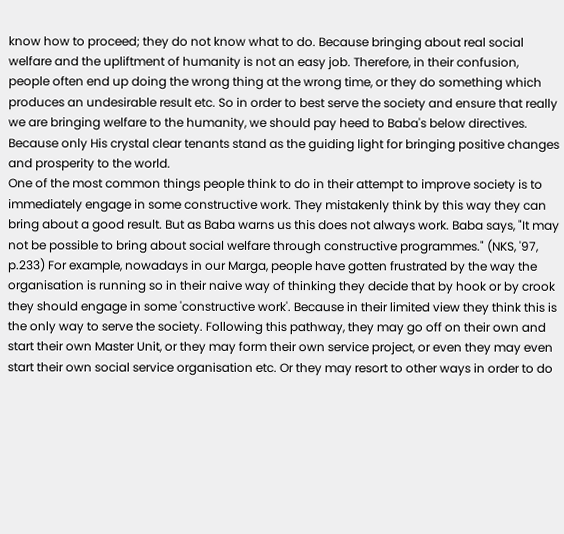know how to proceed; they do not know what to do. Because bringing about real social welfare and the upliftment of humanity is not an easy job. Therefore, in their confusion, people often end up doing the wrong thing at the wrong time, or they do something which produces an undesirable result etc. So in order to best serve the society and ensure that really we are bringing welfare to the humanity, we should pay heed to Baba's below directives. Because only His crystal clear tenants stand as the guiding light for bringing positive changes and prosperity to the world.
One of the most common things people think to do in their attempt to improve society is to immediately engage in some constructive work. They mistakenly think by this way they can bring about a good result. But as Baba warns us this does not always work. Baba says, "It may not be possible to bring about social welfare through constructive programmes." (NKS, '97, p.233) For example, nowadays in our Marga, people have gotten frustrated by the way the organisation is running so in their naive way of thinking they decide that by hook or by crook they should engage in some 'constructive work'. Because in their limited view they think this is the only way to serve the society. Following this pathway, they may go off on their own and start their own Master Unit, or they may form their own service project, or even they may even start their own social service organisation etc. Or they may resort to other ways in order to do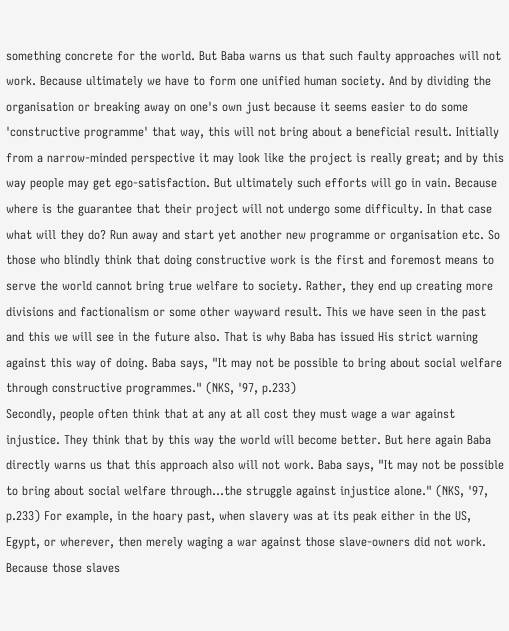something concrete for the world. But Baba warns us that such faulty approaches will not work. Because ultimately we have to form one unified human society. And by dividing the organisation or breaking away on one's own just because it seems easier to do some 'constructive programme' that way, this will not bring about a beneficial result. Initially from a narrow-minded perspective it may look like the project is really great; and by this way people may get ego-satisfaction. But ultimately such efforts will go in vain. Because where is the guarantee that their project will not undergo some difficulty. In that case what will they do? Run away and start yet another new programme or organisation etc. So those who blindly think that doing constructive work is the first and foremost means to serve the world cannot bring true welfare to society. Rather, they end up creating more divisions and factionalism or some other wayward result. This we have seen in the past and this we will see in the future also. That is why Baba has issued His strict warning against this way of doing. Baba says, "It may not be possible to bring about social welfare through constructive programmes." (NKS, '97, p.233)
Secondly, people often think that at any at all cost they must wage a war against injustice. They think that by this way the world will become better. But here again Baba directly warns us that this approach also will not work. Baba says, "It may not be possible to bring about social welfare through...the struggle against injustice alone." (NKS, '97, p.233) For example, in the hoary past, when slavery was at its peak either in the US, Egypt, or wherever, then merely waging a war against those slave-owners did not work. Because those slaves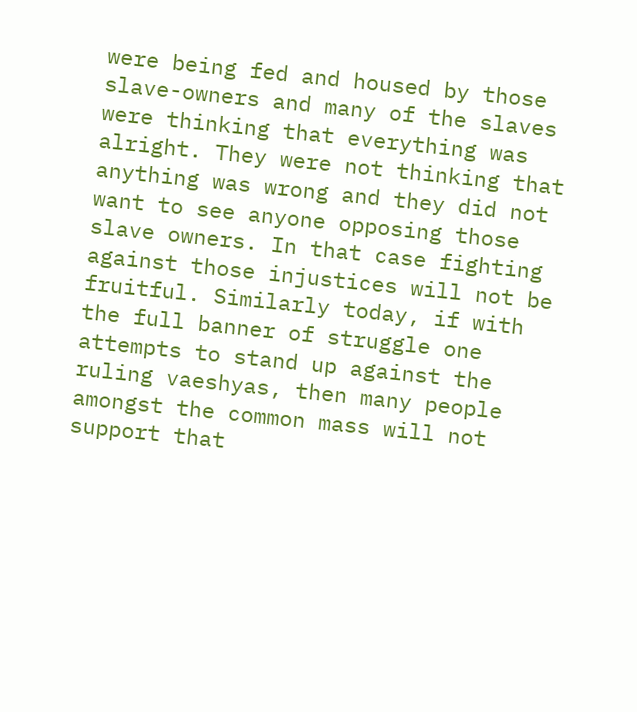were being fed and housed by those slave-owners and many of the slaves were thinking that everything was alright. They were not thinking that anything was wrong and they did not want to see anyone opposing those slave owners. In that case fighting against those injustices will not be fruitful. Similarly today, if with the full banner of struggle one attempts to stand up against the ruling vaeshyas, then many people amongst the common mass will not support that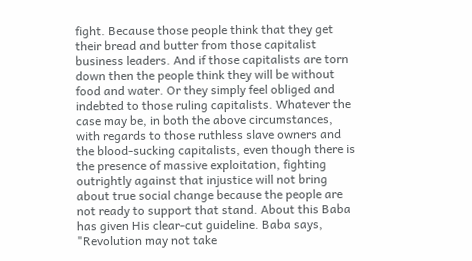fight. Because those people think that they get their bread and butter from those capitalist business leaders. And if those capitalists are torn down then the people think they will be without food and water. Or they simply feel obliged and indebted to those ruling capitalists. Whatever the case may be, in both the above circumstances, with regards to those ruthless slave owners and the blood-sucking capitalists, even though there is the presence of massive exploitation, fighting outrightly against that injustice will not bring about true social change because the people are not ready to support that stand. About this Baba has given His clear-cut guideline. Baba says, "Revolution may not take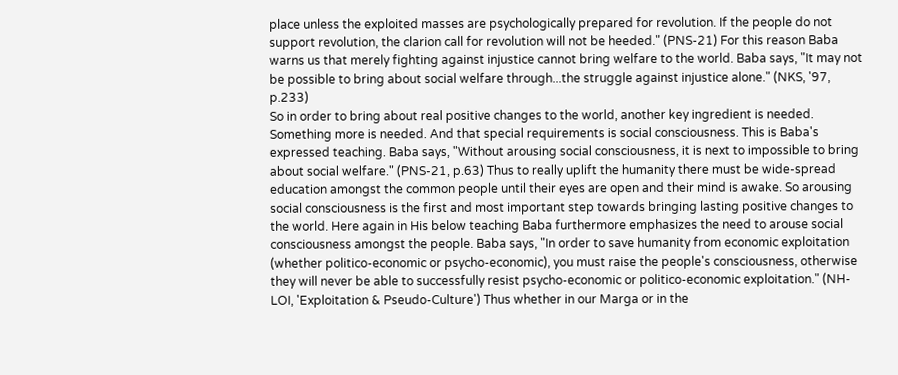place unless the exploited masses are psychologically prepared for revolution. If the people do not support revolution, the clarion call for revolution will not be heeded." (PNS-21) For this reason Baba warns us that merely fighting against injustice cannot bring welfare to the world. Baba says, "It may not be possible to bring about social welfare through...the struggle against injustice alone." (NKS, '97, p.233)
So in order to bring about real positive changes to the world, another key ingredient is needed. Something more is needed. And that special requirements is social consciousness. This is Baba's expressed teaching. Baba says, "Without arousing social consciousness, it is next to impossible to bring about social welfare." (PNS-21, p.63) Thus to really uplift the humanity there must be wide-spread education amongst the common people until their eyes are open and their mind is awake. So arousing social consciousness is the first and most important step towards bringing lasting positive changes to the world. Here again in His below teaching Baba furthermore emphasizes the need to arouse social consciousness amongst the people. Baba says, "In order to save humanity from economic exploitation (whether politico-economic or psycho-economic), you must raise the people's consciousness, otherwise they will never be able to successfully resist psycho-economic or politico-economic exploitation." (NH-LOI, 'Exploitation & Pseudo-Culture') Thus whether in our Marga or in the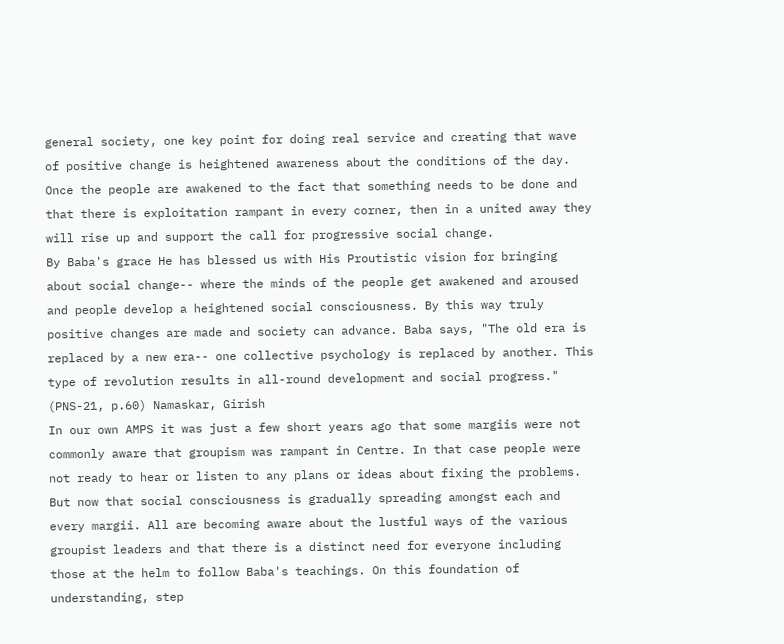general society, one key point for doing real service and creating that wave of positive change is heightened awareness about the conditions of the day. Once the people are awakened to the fact that something needs to be done and that there is exploitation rampant in every corner, then in a united away they will rise up and support the call for progressive social change.
By Baba's grace He has blessed us with His Proutistic vision for bringing about social change-- where the minds of the people get awakened and aroused and people develop a heightened social consciousness. By this way truly positive changes are made and society can advance. Baba says, "The old era is replaced by a new era-- one collective psychology is replaced by another. This type of revolution results in all-round development and social progress." (PNS-21, p.60) Namaskar, Girish
In our own AMPS it was just a few short years ago that some margiis were not commonly aware that groupism was rampant in Centre. In that case people were not ready to hear or listen to any plans or ideas about fixing the problems. But now that social consciousness is gradually spreading amongst each and every margii. All are becoming aware about the lustful ways of the various groupist leaders and that there is a distinct need for everyone including those at the helm to follow Baba's teachings. On this foundation of understanding, step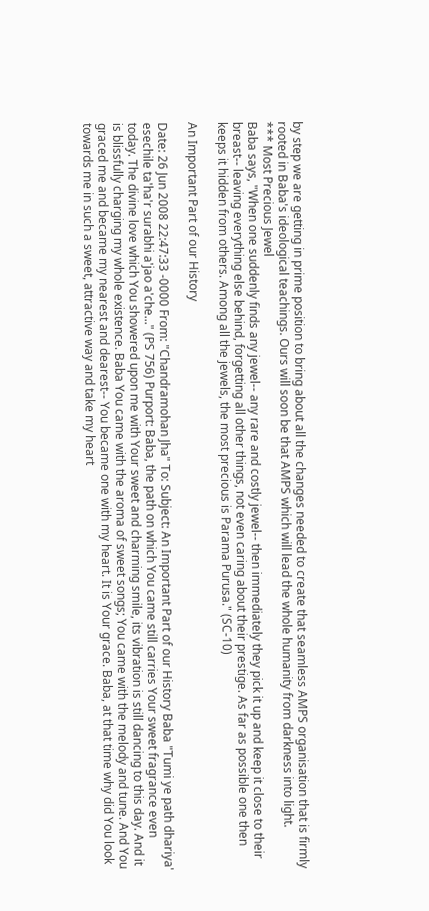by step we are getting in prime position to bring about all the changes needed to create that seamless AMPS organisation that is firmly rooted in Baba's ideological teachings. Ours will soon be that AMPS which will lead the whole humanity from darkness into light.
*** Most Precious Jewel
Baba says, "When one suddenly finds any jewel-- any rare and costly jewel-- then immediately they pick it up and keep it close to their breast-- leaving everything else behind, forgetting all other things, not even caring about their prestige. As far as possible one then keeps it hidden from others. Among all the jewels, the most precious is Parama Purusa." (SC-10)

An Important Part of our History

Date: 26 Jun 2008 22:47:33 -0000 From: "Chandramohan Jha" To: Subject: An Important Part of our History Baba "Tumi ye path dhariya' esechile ta'ha'r surabhi a'jao a'che..." (PS 756) Purport: Baba, the path on which You came still carries Your sweet fragrance even today. The divine love which You showered upon me with Your sweet and charming smile, its vibration is still dancing to this day. And it is blissfully charging my whole existence. Baba You came with the aroma of sweet songs; You came with the melody and tune. And You graced me and became my nearest and dearest-- You became one with my heart. It is Your grace. Baba, at that time why did You look towards me in such a sweet, attractive way and take my heart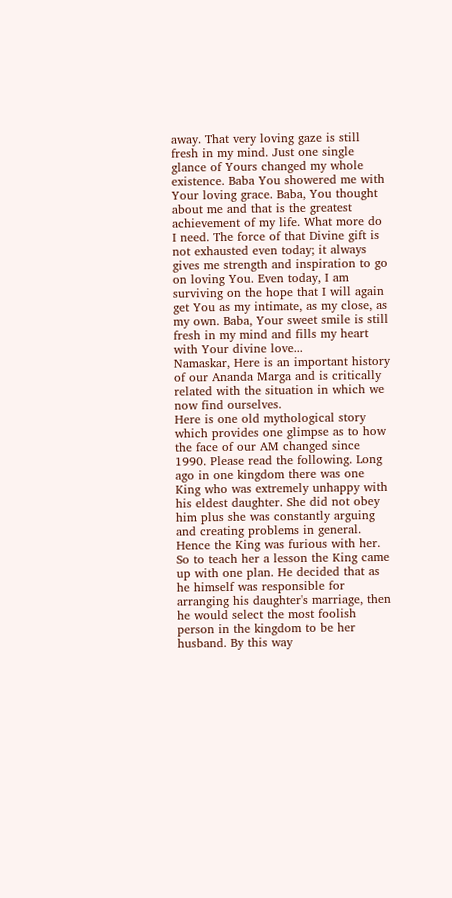away. That very loving gaze is still fresh in my mind. Just one single glance of Yours changed my whole existence. Baba You showered me with Your loving grace. Baba, You thought about me and that is the greatest achievement of my life. What more do I need. The force of that Divine gift is not exhausted even today; it always gives me strength and inspiration to go on loving You. Even today, I am surviving on the hope that I will again get You as my intimate, as my close, as my own. Baba, Your sweet smile is still fresh in my mind and fills my heart with Your divine love...
Namaskar, Here is an important history of our Ananda Marga and is critically related with the situation in which we now find ourselves.
Here is one old mythological story which provides one glimpse as to how the face of our AM changed since 1990. Please read the following. Long ago in one kingdom there was one King who was extremely unhappy with his eldest daughter. She did not obey him plus she was constantly arguing and creating problems in general. Hence the King was furious with her. So to teach her a lesson the King came up with one plan. He decided that as he himself was responsible for arranging his daughter's marriage, then he would select the most foolish person in the kingdom to be her husband. By this way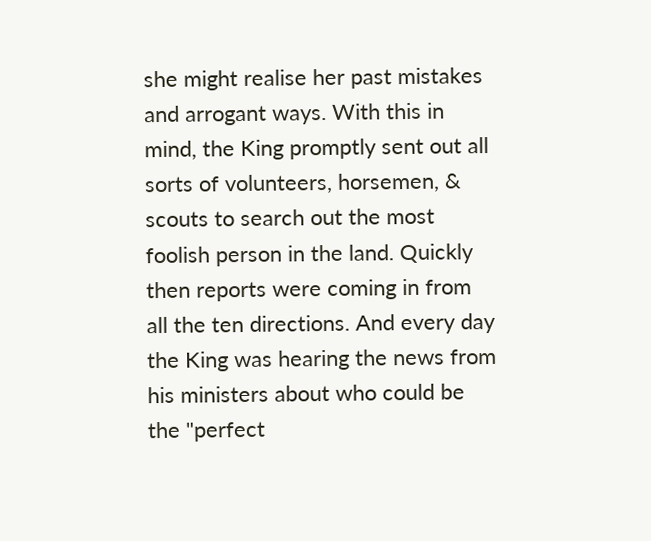she might realise her past mistakes and arrogant ways. With this in mind, the King promptly sent out all sorts of volunteers, horsemen, & scouts to search out the most foolish person in the land. Quickly then reports were coming in from all the ten directions. And every day the King was hearing the news from his ministers about who could be the "perfect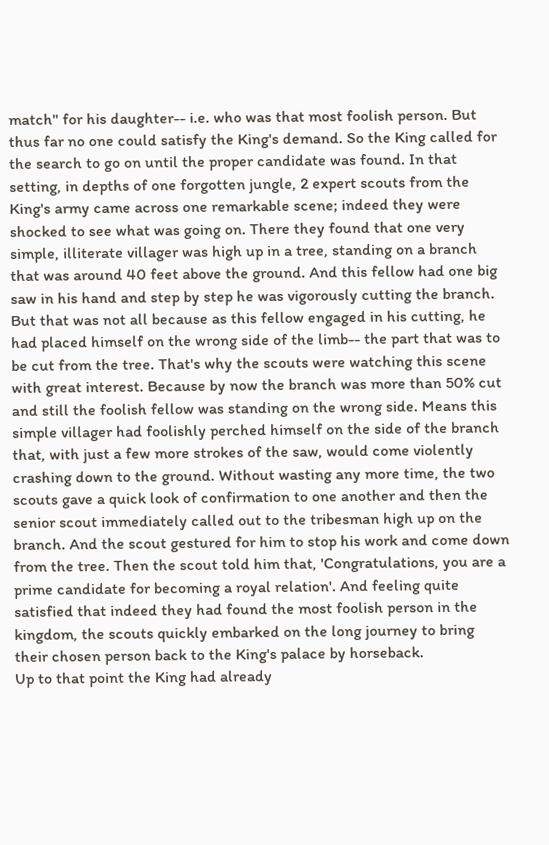match" for his daughter-- i.e. who was that most foolish person. But thus far no one could satisfy the King's demand. So the King called for the search to go on until the proper candidate was found. In that setting, in depths of one forgotten jungle, 2 expert scouts from the King's army came across one remarkable scene; indeed they were shocked to see what was going on. There they found that one very simple, illiterate villager was high up in a tree, standing on a branch that was around 40 feet above the ground. And this fellow had one big saw in his hand and step by step he was vigorously cutting the branch. But that was not all because as this fellow engaged in his cutting, he had placed himself on the wrong side of the limb-- the part that was to be cut from the tree. That's why the scouts were watching this scene with great interest. Because by now the branch was more than 50% cut and still the foolish fellow was standing on the wrong side. Means this simple villager had foolishly perched himself on the side of the branch that, with just a few more strokes of the saw, would come violently crashing down to the ground. Without wasting any more time, the two scouts gave a quick look of confirmation to one another and then the senior scout immediately called out to the tribesman high up on the branch. And the scout gestured for him to stop his work and come down from the tree. Then the scout told him that, 'Congratulations, you are a prime candidate for becoming a royal relation'. And feeling quite satisfied that indeed they had found the most foolish person in the kingdom, the scouts quickly embarked on the long journey to bring their chosen person back to the King's palace by horseback.
Up to that point the King had already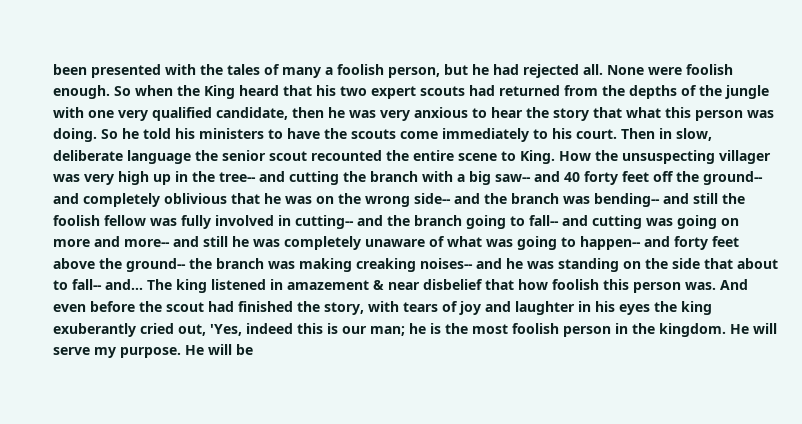been presented with the tales of many a foolish person, but he had rejected all. None were foolish enough. So when the King heard that his two expert scouts had returned from the depths of the jungle with one very qualified candidate, then he was very anxious to hear the story that what this person was doing. So he told his ministers to have the scouts come immediately to his court. Then in slow, deliberate language the senior scout recounted the entire scene to King. How the unsuspecting villager was very high up in the tree-- and cutting the branch with a big saw-- and 40 forty feet off the ground-- and completely oblivious that he was on the wrong side-- and the branch was bending-- and still the foolish fellow was fully involved in cutting-- and the branch going to fall-- and cutting was going on more and more-- and still he was completely unaware of what was going to happen-- and forty feet above the ground-- the branch was making creaking noises-- and he was standing on the side that about to fall-- and... The king listened in amazement & near disbelief that how foolish this person was. And even before the scout had finished the story, with tears of joy and laughter in his eyes the king exuberantly cried out, 'Yes, indeed this is our man; he is the most foolish person in the kingdom. He will serve my purpose. He will be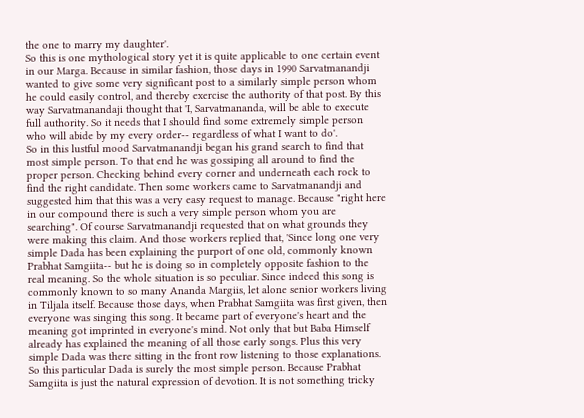the one to marry my daughter'.
So this is one mythological story yet it is quite applicable to one certain event in our Marga. Because in similar fashion, those days in 1990 Sarvatmanandji wanted to give some very significant post to a similarly simple person whom he could easily control, and thereby exercise the authority of that post. By this way Sarvatmanandaji thought that 'I, Sarvatmananda, will be able to execute full authority. So it needs that I should find some extremely simple person who will abide by my every order-- regardless of what I want to do'.
So in this lustful mood Sarvatmanandji began his grand search to find that most simple person. To that end he was gossiping all around to find the proper person. Checking behind every corner and underneath each rock to find the right candidate. Then some workers came to Sarvatmanandji and suggested him that this was a very easy request to manage. Because "right here in our compound there is such a very simple person whom you are searching". Of course Sarvatmanandji requested that on what grounds they were making this claim. And those workers replied that, 'Since long one very simple Dada has been explaining the purport of one old, commonly known Prabhat Samgiita-- but he is doing so in completely opposite fashion to the real meaning. So the whole situation is so peculiar. Since indeed this song is commonly known to so many Ananda Margiis, let alone senior workers living in Tiljala itself. Because those days, when Prabhat Samgiita was first given, then everyone was singing this song. It became part of everyone's heart and the meaning got imprinted in everyone's mind. Not only that but Baba Himself already has explained the meaning of all those early songs. Plus this very simple Dada was there sitting in the front row listening to those explanations. So this particular Dada is surely the most simple person. Because Prabhat Samgiita is just the natural expression of devotion. It is not something tricky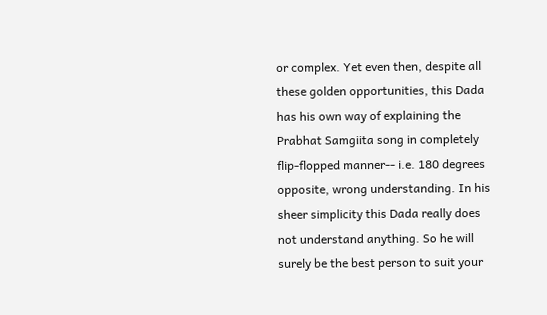or complex. Yet even then, despite all these golden opportunities, this Dada has his own way of explaining the Prabhat Samgiita song in completely flip-flopped manner-- i.e. 180 degrees opposite, wrong understanding. In his sheer simplicity this Dada really does not understand anything. So he will surely be the best person to suit your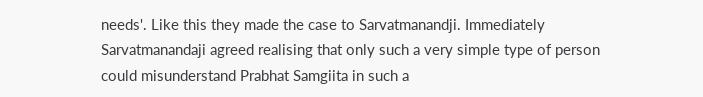needs'. Like this they made the case to Sarvatmanandji. Immediately Sarvatmanandaji agreed realising that only such a very simple type of person could misunderstand Prabhat Samgiita in such a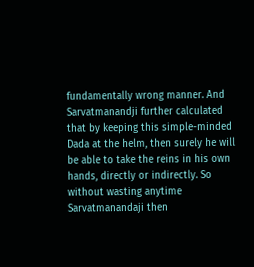fundamentally wrong manner. And Sarvatmanandji further calculated that by keeping this simple-minded Dada at the helm, then surely he will be able to take the reins in his own hands, directly or indirectly. So without wasting anytime Sarvatmanandaji then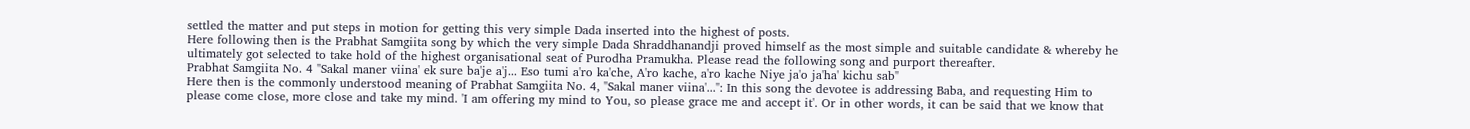settled the matter and put steps in motion for getting this very simple Dada inserted into the highest of posts.
Here following then is the Prabhat Samgiita song by which the very simple Dada Shraddhanandji proved himself as the most simple and suitable candidate & whereby he ultimately got selected to take hold of the highest organisational seat of Purodha Pramukha. Please read the following song and purport thereafter.
Prabhat Samgiita No. 4 "Sakal maner viina' ek sure ba'je a'j... Eso tumi a'ro ka'che, A'ro kache, a'ro kache Niye ja'o ja'ha' kichu sab"
Here then is the commonly understood meaning of Prabhat Samgiita No. 4, "Sakal maner viina'...": In this song the devotee is addressing Baba, and requesting Him to please come close, more close and take my mind. 'I am offering my mind to You, so please grace me and accept it'. Or in other words, it can be said that we know that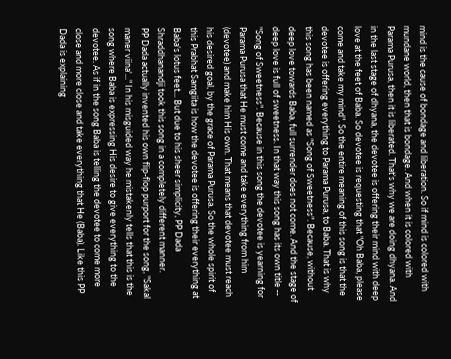mind is the cause of bondage and liberation. So if mind is colored with mundane world, then that is bondage. And when it is colored with Parama Purusa, then it is liberated. That's why we are doing dhyana. And in the last stage of dhyana, the devotee is offering their mind with deep love at the feet of Baba. So devotee is requesting that "Oh Baba, please come and take my mind". So the entire meaning of this song is that the devotee is offering everything to Parama Purusa, to Baba. That is why this song has been named as "Song of Sweetness". Because, without deep love towards Baba, full surrender does not come. And the stage of deep love is full of sweetness. In that way this song has its own title -- "Song of Sweetness". Because in this song the devotee is yearning for Parama Purusa that He must come and take everything from him (devotee) and make him His own. That means that devotee must reach his desired goal, by the grace of Parama Purusa. So the whole spirit of this Prabhat Samgiita is how the devotee is offering their everything at Baba's lotus feet... But due to his sheer simplicity, PP Dada Shraddhanandji took this song in a completely different manner.
PP Dada actually invented his own flip-flop purport for the song, "Sakal maner viina'..." In his misguided way he mistakenly tells that this is the song where Baba is expressing His desire to give everything to the devotee. As if in the song Baba is telling the devotee to come more close and more close and take everything that He (Baba). Like this PP Dada is explaining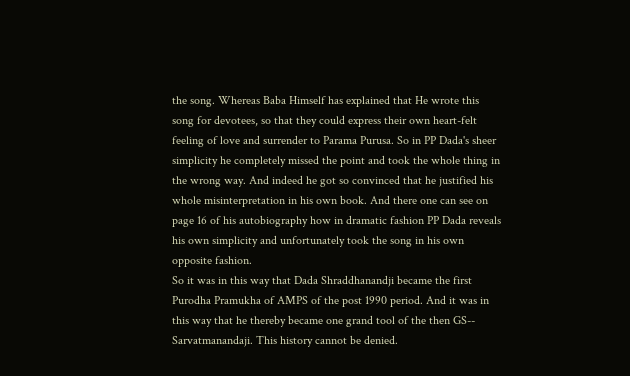the song. Whereas Baba Himself has explained that He wrote this song for devotees, so that they could express their own heart-felt feeling of love and surrender to Parama Purusa. So in PP Dada's sheer simplicity he completely missed the point and took the whole thing in the wrong way. And indeed he got so convinced that he justified his whole misinterpretation in his own book. And there one can see on page 16 of his autobiography how in dramatic fashion PP Dada reveals his own simplicity and unfortunately took the song in his own opposite fashion.
So it was in this way that Dada Shraddhanandji became the first Purodha Pramukha of AMPS of the post 1990 period. And it was in this way that he thereby became one grand tool of the then GS-- Sarvatmanandaji. This history cannot be denied.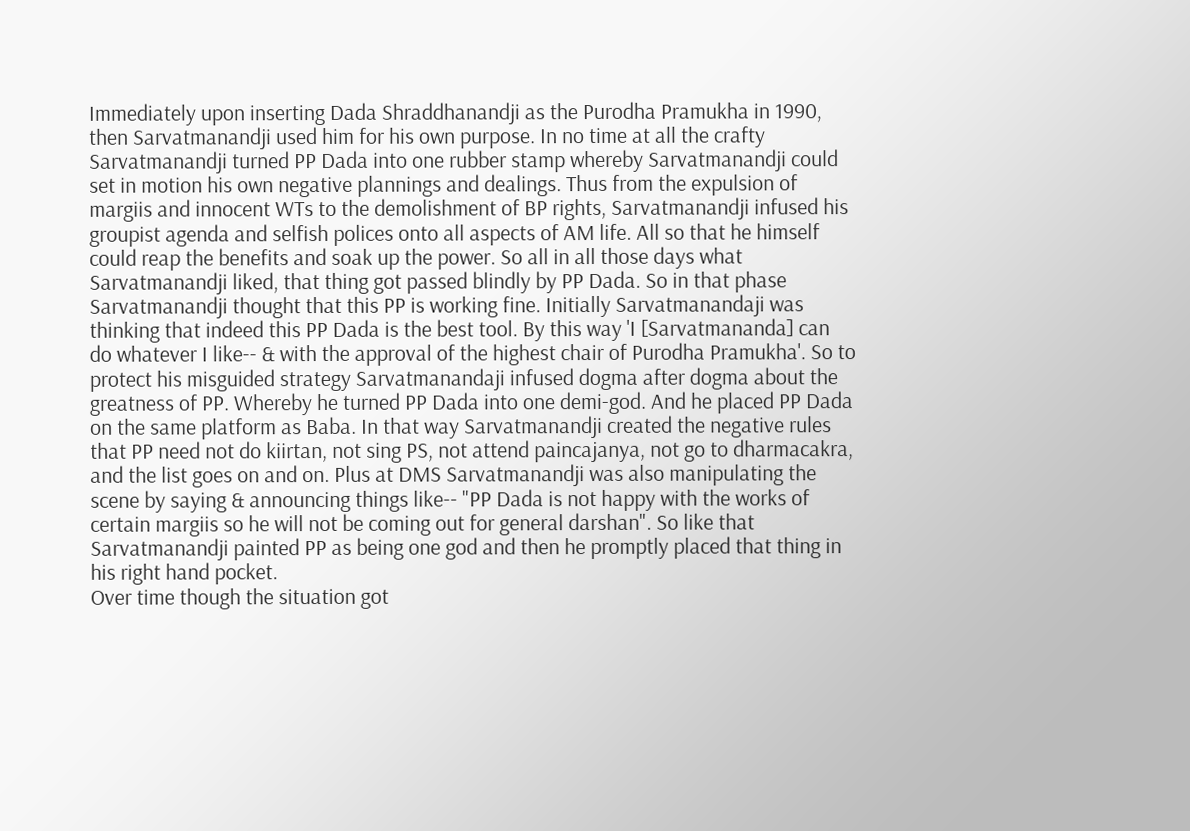Immediately upon inserting Dada Shraddhanandji as the Purodha Pramukha in 1990, then Sarvatmanandji used him for his own purpose. In no time at all the crafty Sarvatmanandji turned PP Dada into one rubber stamp whereby Sarvatmanandji could set in motion his own negative plannings and dealings. Thus from the expulsion of margiis and innocent WTs to the demolishment of BP rights, Sarvatmanandji infused his groupist agenda and selfish polices onto all aspects of AM life. All so that he himself could reap the benefits and soak up the power. So all in all those days what Sarvatmanandji liked, that thing got passed blindly by PP Dada. So in that phase Sarvatmanandji thought that this PP is working fine. Initially Sarvatmanandaji was thinking that indeed this PP Dada is the best tool. By this way 'I [Sarvatmananda] can do whatever I like-- & with the approval of the highest chair of Purodha Pramukha'. So to protect his misguided strategy Sarvatmanandaji infused dogma after dogma about the greatness of PP. Whereby he turned PP Dada into one demi-god. And he placed PP Dada on the same platform as Baba. In that way Sarvatmanandji created the negative rules that PP need not do kiirtan, not sing PS, not attend paincajanya, not go to dharmacakra, and the list goes on and on. Plus at DMS Sarvatmanandji was also manipulating the scene by saying & announcing things like-- "PP Dada is not happy with the works of certain margiis so he will not be coming out for general darshan". So like that Sarvatmanandji painted PP as being one god and then he promptly placed that thing in his right hand pocket.
Over time though the situation got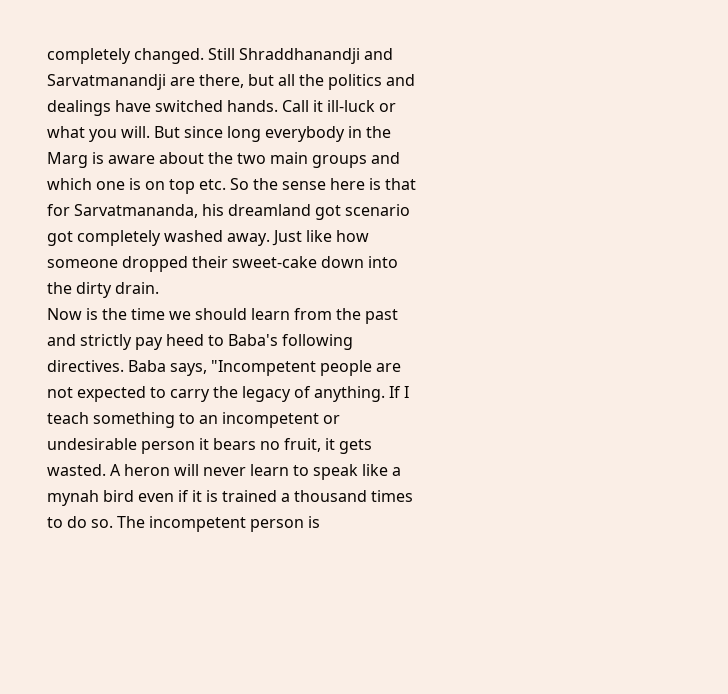completely changed. Still Shraddhanandji and Sarvatmanandji are there, but all the politics and dealings have switched hands. Call it ill-luck or what you will. But since long everybody in the Marg is aware about the two main groups and which one is on top etc. So the sense here is that for Sarvatmananda, his dreamland got scenario got completely washed away. Just like how someone dropped their sweet-cake down into the dirty drain.
Now is the time we should learn from the past and strictly pay heed to Baba's following directives. Baba says, "Incompetent people are not expected to carry the legacy of anything. If I teach something to an incompetent or undesirable person it bears no fruit, it gets wasted. A heron will never learn to speak like a mynah bird even if it is trained a thousand times to do so. The incompetent person is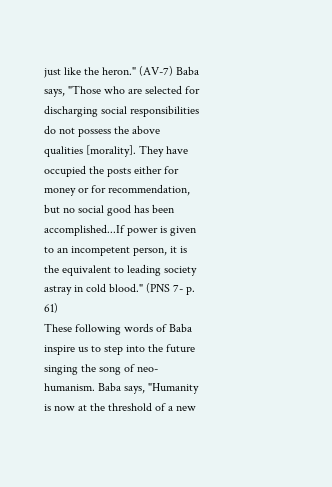just like the heron." (AV-7) Baba says, "Those who are selected for discharging social responsibilities do not possess the above qualities [morality]. They have occupied the posts either for money or for recommendation, but no social good has been accomplished...If power is given to an incompetent person, it is the equivalent to leading society astray in cold blood." (PNS 7- p. 61)
These following words of Baba inspire us to step into the future singing the song of neo-humanism. Baba says, "Humanity is now at the threshold of a new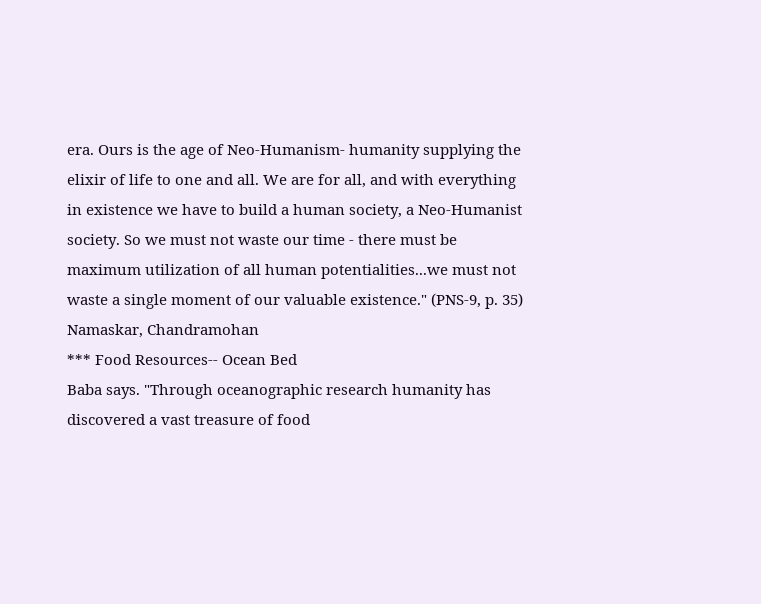era. Ours is the age of Neo-Humanism- humanity supplying the elixir of life to one and all. We are for all, and with everything in existence we have to build a human society, a Neo-Humanist society. So we must not waste our time - there must be maximum utilization of all human potentialities...we must not waste a single moment of our valuable existence." (PNS-9, p. 35) Namaskar, Chandramohan
*** Food Resources-- Ocean Bed
Baba says. "Through oceanographic research humanity has discovered a vast treasure of food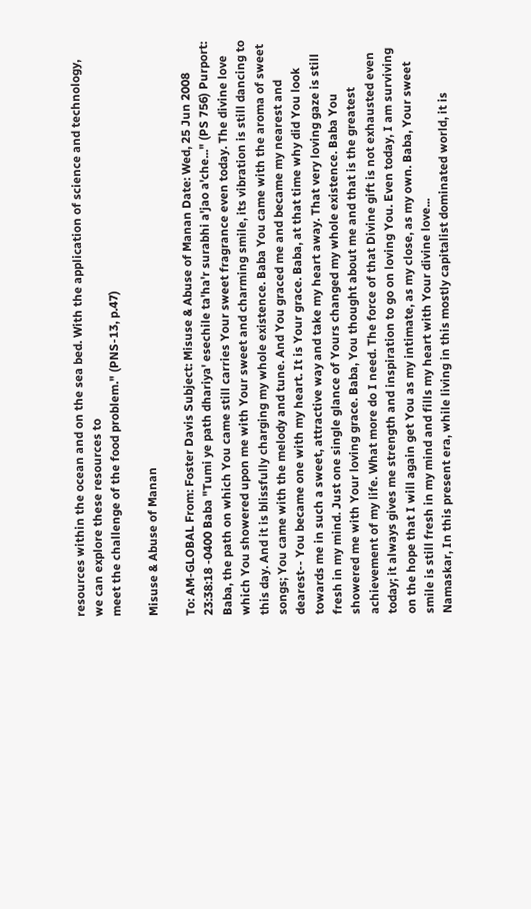resources within the ocean and on the sea bed. With the application of science and technology, we can explore these resources to
meet the challenge of the food problem." (PNS-13, p.47)

Misuse & Abuse of Manan

To: AM-GLOBAL From: Foster Davis Subject: Misuse & Abuse of Manan Date: Wed, 25 Jun 2008 23:38:18 -0400 Baba "Tumi ye path dhariya' esechile ta'ha'r surabhi a'jao a'che..." (PS 756) Purport: Baba, the path on which You came still carries Your sweet fragrance even today. The divine love which You showered upon me with Your sweet and charming smile, its vibration is still dancing to this day. And it is blissfully charging my whole existence. Baba You came with the aroma of sweet songs; You came with the melody and tune. And You graced me and became my nearest and dearest-- You became one with my heart. It is Your grace. Baba, at that time why did You look towards me in such a sweet, attractive way and take my heart away. That very loving gaze is still fresh in my mind. Just one single glance of Yours changed my whole existence. Baba You showered me with Your loving grace. Baba, You thought about me and that is the greatest achievement of my life. What more do I need. The force of that Divine gift is not exhausted even today; it always gives me strength and inspiration to go on loving You. Even today, I am surviving on the hope that I will again get You as my intimate, as my close, as my own. Baba, Your sweet smile is still fresh in my mind and fills my heart with Your divine love...
Namaskar, In this present era, while living in this mostly capitalist dominated world, it is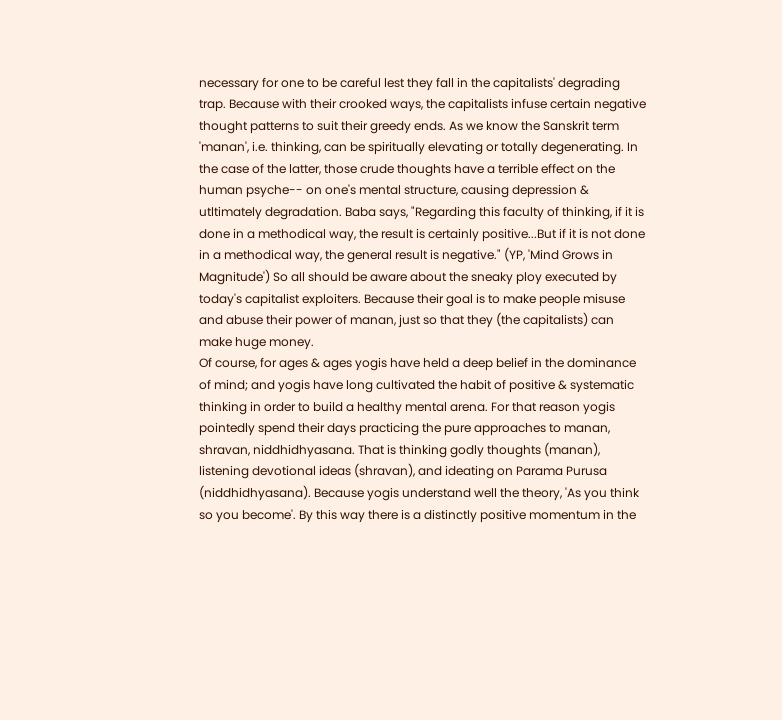necessary for one to be careful lest they fall in the capitalists' degrading trap. Because with their crooked ways, the capitalists infuse certain negative thought patterns to suit their greedy ends. As we know the Sanskrit term 'manan', i.e. thinking, can be spiritually elevating or totally degenerating. In the case of the latter, those crude thoughts have a terrible effect on the human psyche-- on one's mental structure, causing depression & utltimately degradation. Baba says, "Regarding this faculty of thinking, if it is done in a methodical way, the result is certainly positive...But if it is not done in a methodical way, the general result is negative." (YP, 'Mind Grows in Magnitude') So all should be aware about the sneaky ploy executed by today's capitalist exploiters. Because their goal is to make people misuse and abuse their power of manan, just so that they (the capitalists) can make huge money.
Of course, for ages & ages yogis have held a deep belief in the dominance of mind; and yogis have long cultivated the habit of positive & systematic thinking in order to build a healthy mental arena. For that reason yogis pointedly spend their days practicing the pure approaches to manan, shravan, niddhidhyasana. That is thinking godly thoughts (manan), listening devotional ideas (shravan), and ideating on Parama Purusa (niddhidhyasana). Because yogis understand well the theory, 'As you think so you become'. By this way there is a distinctly positive momentum in the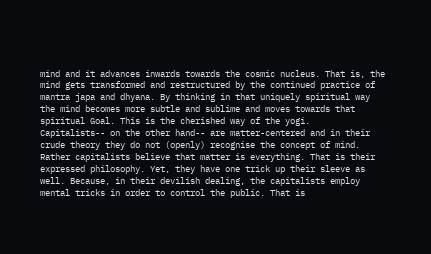mind and it advances inwards towards the cosmic nucleus. That is, the mind gets transformed and restructured by the continued practice of mantra japa and dhyana. By thinking in that uniquely spiritual way the mind becomes more subtle and sublime and moves towards that spiritual Goal. This is the cherished way of the yogi.
Capitalists-- on the other hand-- are matter-centered and in their crude theory they do not (openly) recognise the concept of mind. Rather capitalists believe that matter is everything. That is their expressed philosophy. Yet, they have one trick up their sleeve as well. Because, in their devilish dealing, the capitalists employ mental tricks in order to control the public. That is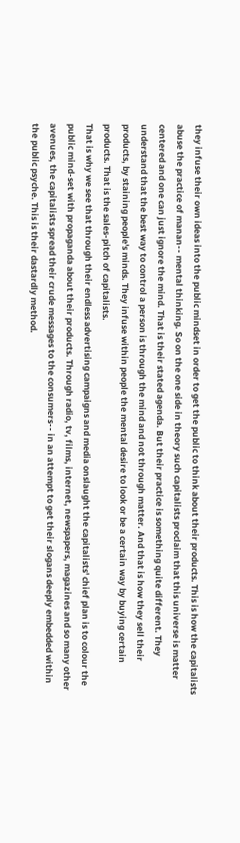they infuse their own ideas into the public mindset in order to get the public to think about their products. This is how the capitalists abuse the practice of manan-- mental thinking. So on the one side in theory such capitalists proclaim that this universe is matter centered and one can just ignore the mind. That is their stated agenda. But their practice is something quite different. They understand that the best way to control a person is through the mind and not through matter. And that is how they sell their products, by staining people's minds. They infuse within people the mental desire to look or be a certain way by buying certain products. That is the sales-pitch of capitalists.
That is why we see that through their endless advertising campaigns and media onslaught the capitalists' chief plan is to colour the public mind-set with propaganda about their products. Through radio, tv, films, internet, newspapers, magazines and so many other avenues, the capitalists spread their crude messages to the consumers-- in an attempt to get their slogans deeply embedded within the public psyche. This is their dastardly method.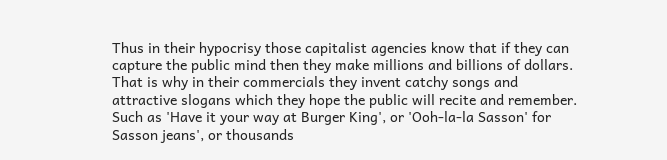Thus in their hypocrisy those capitalist agencies know that if they can capture the public mind then they make millions and billions of dollars. That is why in their commercials they invent catchy songs and attractive slogans which they hope the public will recite and remember. Such as 'Have it your way at Burger King', or 'Ooh-la-la Sasson' for Sasson jeans', or thousands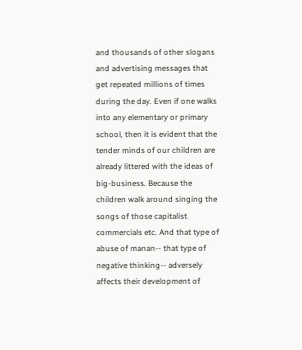and thousands of other slogans and advertising messages that get repeated millions of times during the day. Even if one walks into any elementary or primary school, then it is evident that the tender minds of our children are already littered with the ideas of big-business. Because the children walk around singing the songs of those capitalist commercials etc. And that type of abuse of manan-- that type of negative thinking-- adversely affects their development of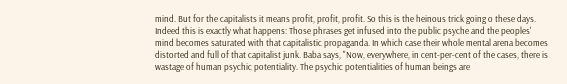mind. But for the capitalists it means profit, profit, profit. So this is the heinous trick going o these days. Indeed this is exactly what happens: Those phrases get infused into the public psyche and the peoples' mind becomes saturated with that capitalistic propaganda. In which case their whole mental arena becomes distorted and full of that capitalist junk. Baba says, "Now, everywhere, in cent-per-cent of the cases, there is wastage of human psychic potentiality. The psychic potentialities of human beings are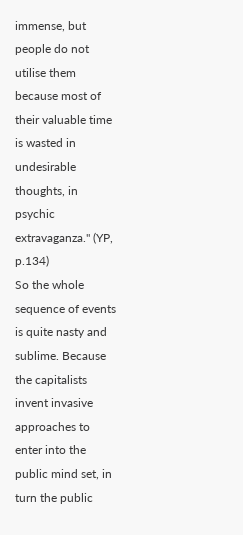immense, but people do not utilise them because most of their valuable time is wasted in undesirable thoughts, in psychic extravaganza." (YP, p.134)
So the whole sequence of events is quite nasty and sublime. Because the capitalists invent invasive approaches to enter into the public mind set, in turn the public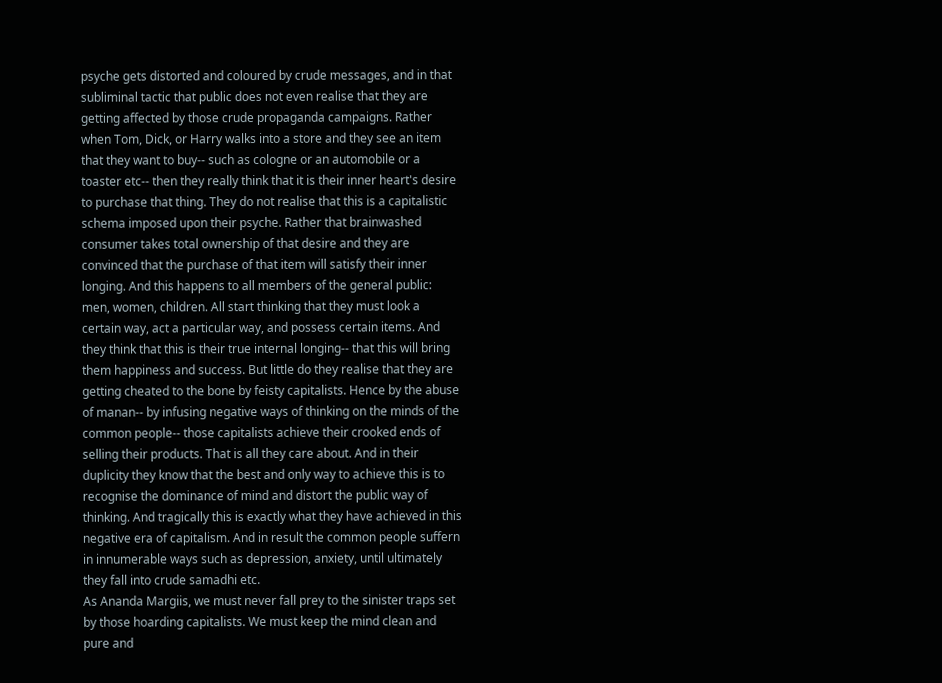psyche gets distorted and coloured by crude messages, and in that subliminal tactic that public does not even realise that they are getting affected by those crude propaganda campaigns. Rather when Tom, Dick, or Harry walks into a store and they see an item that they want to buy-- such as cologne or an automobile or a toaster etc-- then they really think that it is their inner heart's desire to purchase that thing. They do not realise that this is a capitalistic schema imposed upon their psyche. Rather that brainwashed consumer takes total ownership of that desire and they are convinced that the purchase of that item will satisfy their inner longing. And this happens to all members of the general public: men, women, children. All start thinking that they must look a certain way, act a particular way, and possess certain items. And they think that this is their true internal longing-- that this will bring them happiness and success. But little do they realise that they are getting cheated to the bone by feisty capitalists. Hence by the abuse of manan-- by infusing negative ways of thinking on the minds of the common people-- those capitalists achieve their crooked ends of selling their products. That is all they care about. And in their duplicity they know that the best and only way to achieve this is to recognise the dominance of mind and distort the public way of thinking. And tragically this is exactly what they have achieved in this negative era of capitalism. And in result the common people suffern in innumerable ways such as depression, anxiety, until ultimately they fall into crude samadhi etc.
As Ananda Margiis, we must never fall prey to the sinister traps set by those hoarding capitalists. We must keep the mind clean and pure and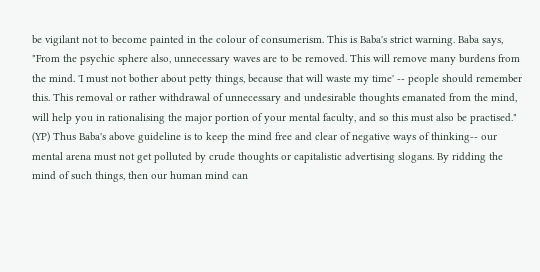be vigilant not to become painted in the colour of consumerism. This is Baba's strict warning. Baba says, "From the psychic sphere also, unnecessary waves are to be removed. This will remove many burdens from the mind. 'I must not bother about petty things, because that will waste my time' -- people should remember this. This removal or rather withdrawal of unnecessary and undesirable thoughts emanated from the mind, will help you in rationalising the major portion of your mental faculty, and so this must also be practised." (YP) Thus Baba's above guideline is to keep the mind free and clear of negative ways of thinking-- our mental arena must not get polluted by crude thoughts or capitalistic advertising slogans. By ridding the mind of such things, then our human mind can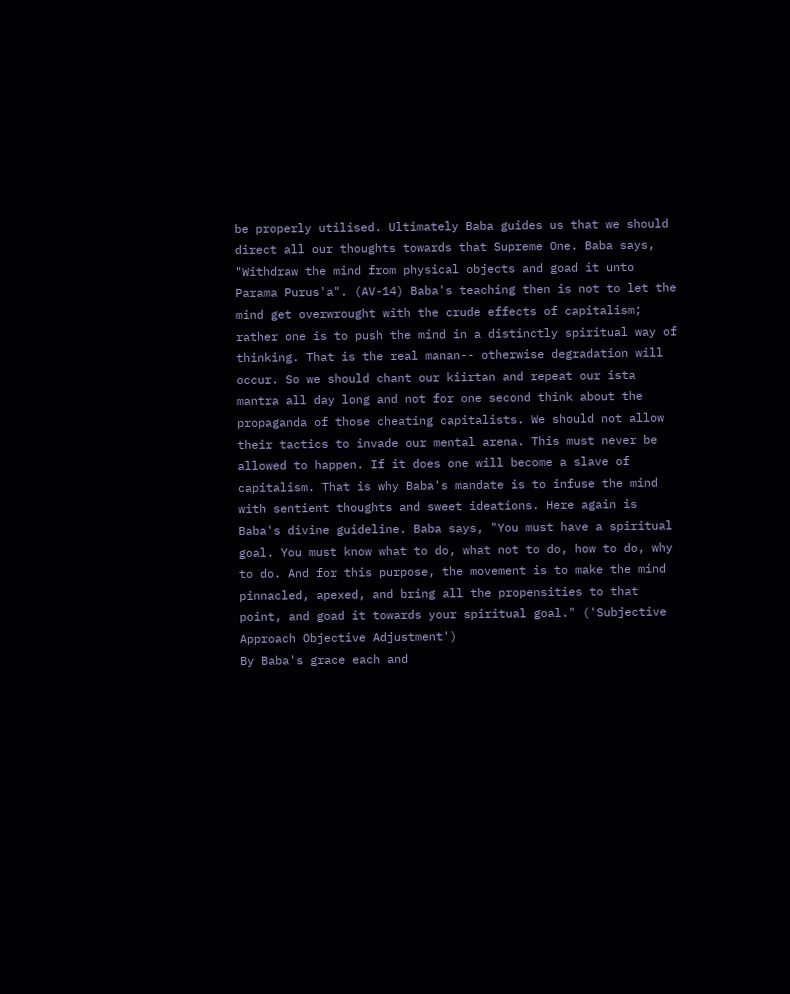be properly utilised. Ultimately Baba guides us that we should direct all our thoughts towards that Supreme One. Baba says, "Withdraw the mind from physical objects and goad it unto Parama Purus'a". (AV-14) Baba's teaching then is not to let the mind get overwrought with the crude effects of capitalism; rather one is to push the mind in a distinctly spiritual way of thinking. That is the real manan-- otherwise degradation will occur. So we should chant our kiirtan and repeat our ista mantra all day long and not for one second think about the propaganda of those cheating capitalists. We should not allow their tactics to invade our mental arena. This must never be allowed to happen. If it does one will become a slave of capitalism. That is why Baba's mandate is to infuse the mind with sentient thoughts and sweet ideations. Here again is Baba's divine guideline. Baba says, "You must have a spiritual goal. You must know what to do, what not to do, how to do, why to do. And for this purpose, the movement is to make the mind pinnacled, apexed, and bring all the propensities to that point, and goad it towards your spiritual goal." ('Subjective Approach Objective Adjustment')
By Baba's grace each and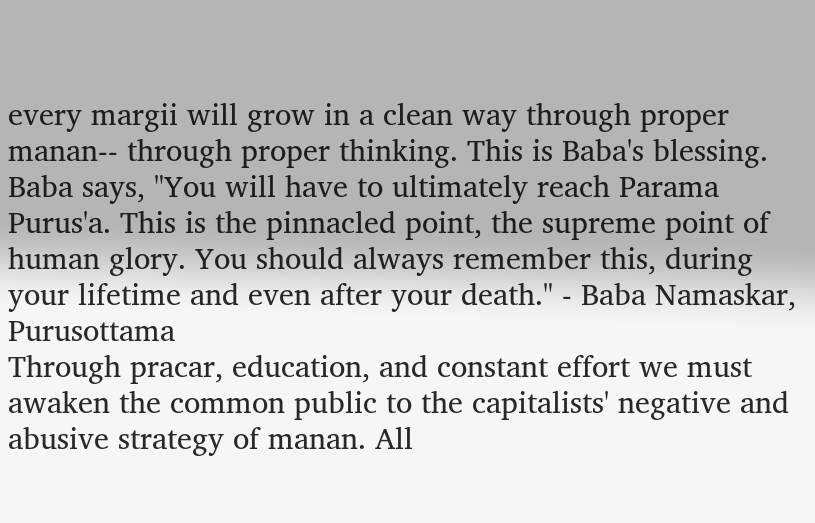every margii will grow in a clean way through proper manan-- through proper thinking. This is Baba's blessing. Baba says, "You will have to ultimately reach Parama Purus'a. This is the pinnacled point, the supreme point of human glory. You should always remember this, during your lifetime and even after your death." - Baba Namaskar, Purusottama
Through pracar, education, and constant effort we must awaken the common public to the capitalists' negative and abusive strategy of manan. All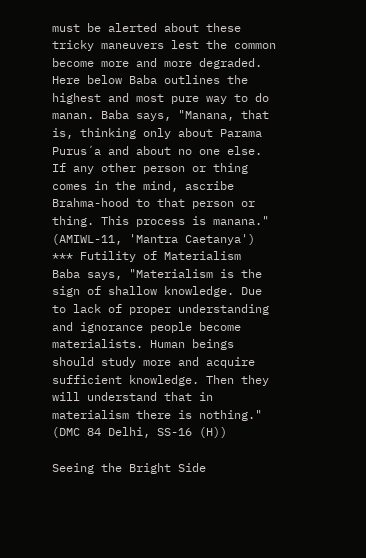must be alerted about these tricky maneuvers lest the common become more and more degraded.
Here below Baba outlines the highest and most pure way to do manan. Baba says, "Manana, that is, thinking only about Parama Purus´a and about no one else. If any other person or thing comes in the mind, ascribe Brahma-hood to that person or thing. This process is manana." (AMIWL-11, 'Mantra Caetanya')
*** Futility of Materialism
Baba says, "Materialism is the sign of shallow knowledge. Due to lack of proper understanding and ignorance people become materialists. Human beings should study more and acquire sufficient knowledge. Then they will understand that in materialism there is nothing." (DMC 84 Delhi, SS-16 (H))

Seeing the Bright Side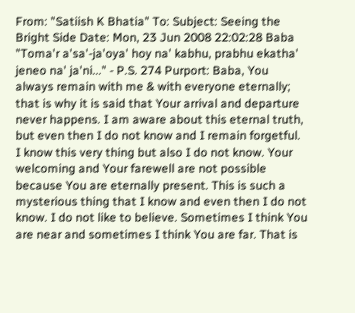From: "Satiish K Bhatia" To: Subject: Seeing the Bright Side Date: Mon, 23 Jun 2008 22:02:28 Baba "Toma'r a'sa'-ja'oya' hoy na' kabhu, prabhu ekatha' jeneo na' ja'ni..." - P.S. 274 Purport: Baba, You always remain with me & with everyone eternally; that is why it is said that Your arrival and departure never happens. I am aware about this eternal truth, but even then I do not know and I remain forgetful. I know this very thing but also I do not know. Your welcoming and Your farewell are not possible because You are eternally present. This is such a mysterious thing that I know and even then I do not know. I do not like to believe. Sometimes I think You are near and sometimes I think You are far. That is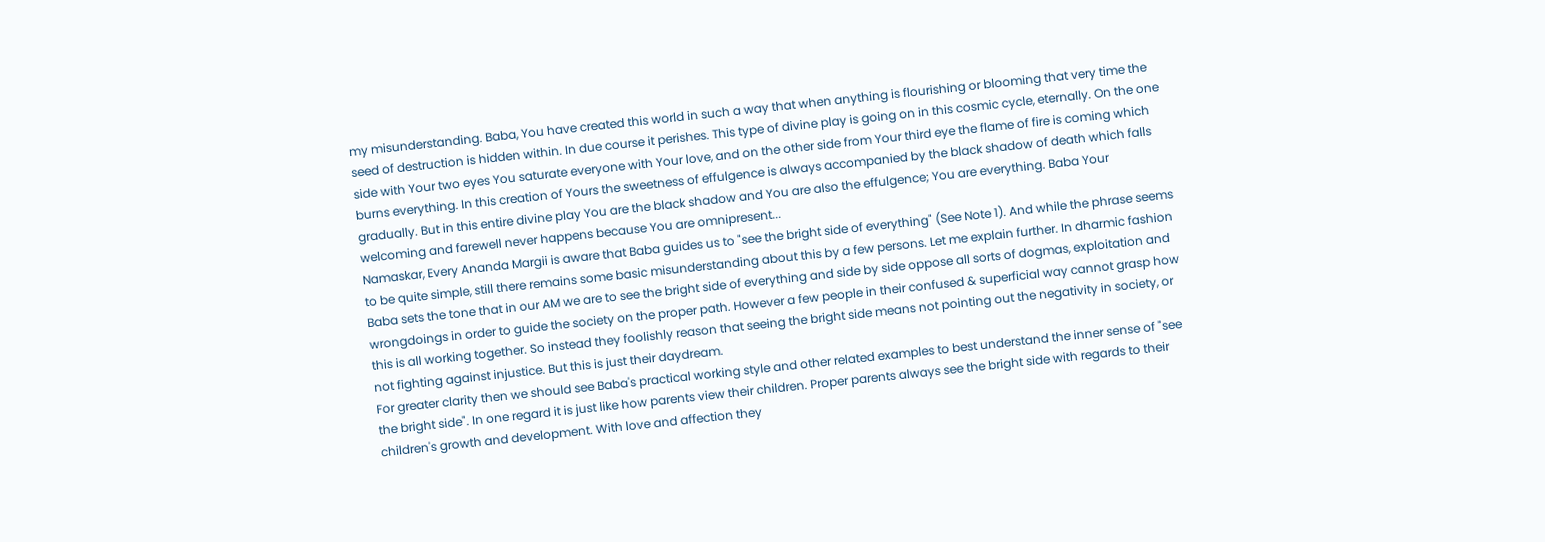my misunderstanding. Baba, You have created this world in such a way that when anything is flourishing or blooming that very time the seed of destruction is hidden within. In due course it perishes. This type of divine play is going on in this cosmic cycle, eternally. On the one side with Your two eyes You saturate everyone with Your love, and on the other side from Your third eye the flame of fire is coming which burns everything. In this creation of Yours the sweetness of effulgence is always accompanied by the black shadow of death which falls gradually. But in this entire divine play You are the black shadow and You are also the effulgence; You are everything. Baba Your welcoming and farewell never happens because You are omnipresent...
Namaskar, Every Ananda Margii is aware that Baba guides us to "see the bright side of everything" (See Note 1). And while the phrase seems to be quite simple, still there remains some basic misunderstanding about this by a few persons. Let me explain further. In dharmic fashion Baba sets the tone that in our AM we are to see the bright side of everything and side by side oppose all sorts of dogmas, exploitation and wrongdoings in order to guide the society on the proper path. However a few people in their confused & superficial way cannot grasp how this is all working together. So instead they foolishly reason that seeing the bright side means not pointing out the negativity in society, or not fighting against injustice. But this is just their daydream.
For greater clarity then we should see Baba's practical working style and other related examples to best understand the inner sense of "see the bright side". In one regard it is just like how parents view their children. Proper parents always see the bright side with regards to their children's growth and development. With love and affection they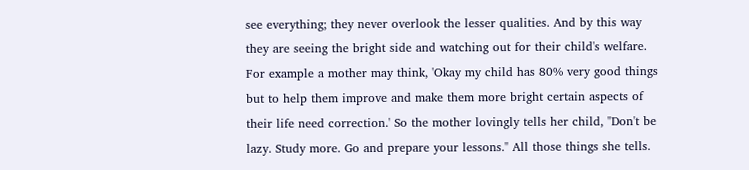see everything; they never overlook the lesser qualities. And by this way they are seeing the bright side and watching out for their child's welfare. For example a mother may think, 'Okay my child has 80% very good things but to help them improve and make them more bright certain aspects of their life need correction.' So the mother lovingly tells her child, "Don't be lazy. Study more. Go and prepare your lessons." All those things she tells.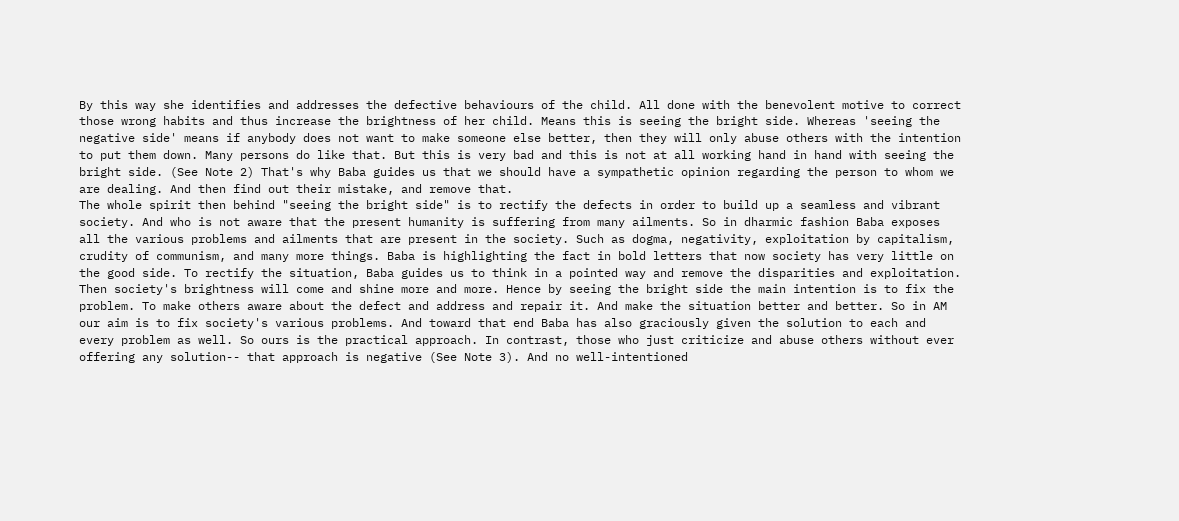By this way she identifies and addresses the defective behaviours of the child. All done with the benevolent motive to correct those wrong habits and thus increase the brightness of her child. Means this is seeing the bright side. Whereas 'seeing the negative side' means if anybody does not want to make someone else better, then they will only abuse others with the intention to put them down. Many persons do like that. But this is very bad and this is not at all working hand in hand with seeing the bright side. (See Note 2) That's why Baba guides us that we should have a sympathetic opinion regarding the person to whom we are dealing. And then find out their mistake, and remove that.
The whole spirit then behind "seeing the bright side" is to rectify the defects in order to build up a seamless and vibrant society. And who is not aware that the present humanity is suffering from many ailments. So in dharmic fashion Baba exposes all the various problems and ailments that are present in the society. Such as dogma, negativity, exploitation by capitalism, crudity of communism, and many more things. Baba is highlighting the fact in bold letters that now society has very little on the good side. To rectify the situation, Baba guides us to think in a pointed way and remove the disparities and exploitation. Then society's brightness will come and shine more and more. Hence by seeing the bright side the main intention is to fix the problem. To make others aware about the defect and address and repair it. And make the situation better and better. So in AM our aim is to fix society's various problems. And toward that end Baba has also graciously given the solution to each and every problem as well. So ours is the practical approach. In contrast, those who just criticize and abuse others without ever offering any solution-- that approach is negative (See Note 3). And no well-intentioned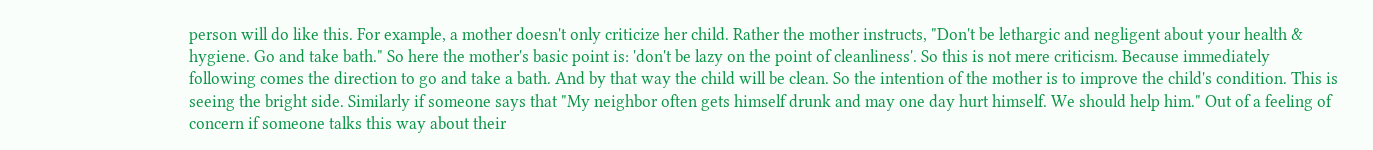person will do like this. For example, a mother doesn't only criticize her child. Rather the mother instructs, "Don't be lethargic and negligent about your health & hygiene. Go and take bath." So here the mother's basic point is: 'don't be lazy on the point of cleanliness'. So this is not mere criticism. Because immediately following comes the direction to go and take a bath. And by that way the child will be clean. So the intention of the mother is to improve the child's condition. This is seeing the bright side. Similarly if someone says that "My neighbor often gets himself drunk and may one day hurt himself. We should help him." Out of a feeling of concern if someone talks this way about their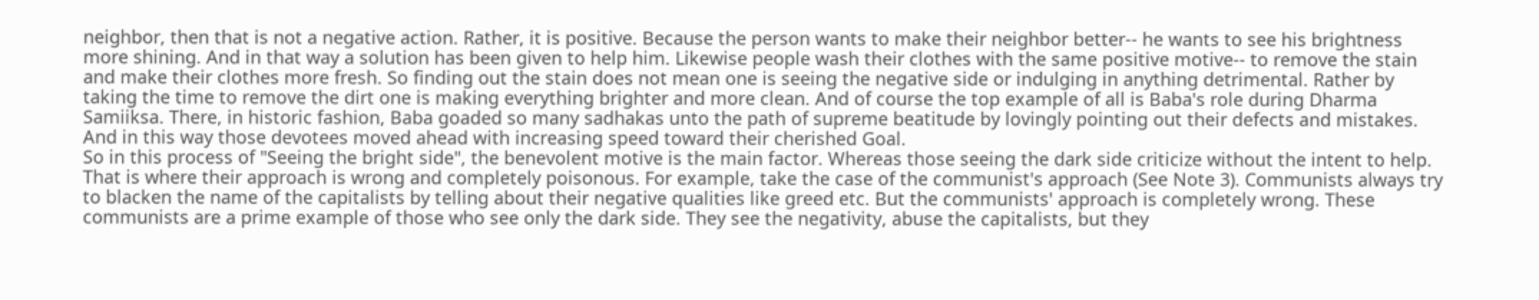neighbor, then that is not a negative action. Rather, it is positive. Because the person wants to make their neighbor better-- he wants to see his brightness more shining. And in that way a solution has been given to help him. Likewise people wash their clothes with the same positive motive-- to remove the stain and make their clothes more fresh. So finding out the stain does not mean one is seeing the negative side or indulging in anything detrimental. Rather by taking the time to remove the dirt one is making everything brighter and more clean. And of course the top example of all is Baba's role during Dharma Samiiksa. There, in historic fashion, Baba goaded so many sadhakas unto the path of supreme beatitude by lovingly pointing out their defects and mistakes. And in this way those devotees moved ahead with increasing speed toward their cherished Goal.
So in this process of "Seeing the bright side", the benevolent motive is the main factor. Whereas those seeing the dark side criticize without the intent to help. That is where their approach is wrong and completely poisonous. For example, take the case of the communist's approach (See Note 3). Communists always try to blacken the name of the capitalists by telling about their negative qualities like greed etc. But the communists' approach is completely wrong. These communists are a prime example of those who see only the dark side. They see the negativity, abuse the capitalists, but they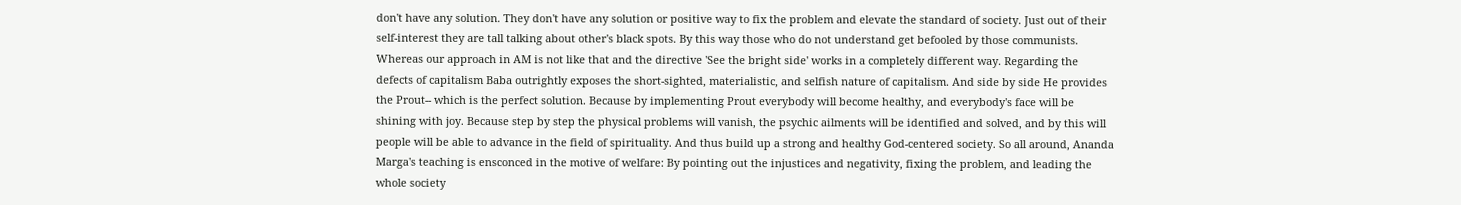don't have any solution. They don't have any solution or positive way to fix the problem and elevate the standard of society. Just out of their self-interest they are tall talking about other's black spots. By this way those who do not understand get befooled by those communists. Whereas our approach in AM is not like that and the directive 'See the bright side' works in a completely different way. Regarding the defects of capitalism Baba outrightly exposes the short-sighted, materialistic, and selfish nature of capitalism. And side by side He provides the Prout-- which is the perfect solution. Because by implementing Prout everybody will become healthy, and everybody's face will be shining with joy. Because step by step the physical problems will vanish, the psychic ailments will be identified and solved, and by this will people will be able to advance in the field of spirituality. And thus build up a strong and healthy God-centered society. So all around, Ananda Marga's teaching is ensconced in the motive of welfare: By pointing out the injustices and negativity, fixing the problem, and leading the whole society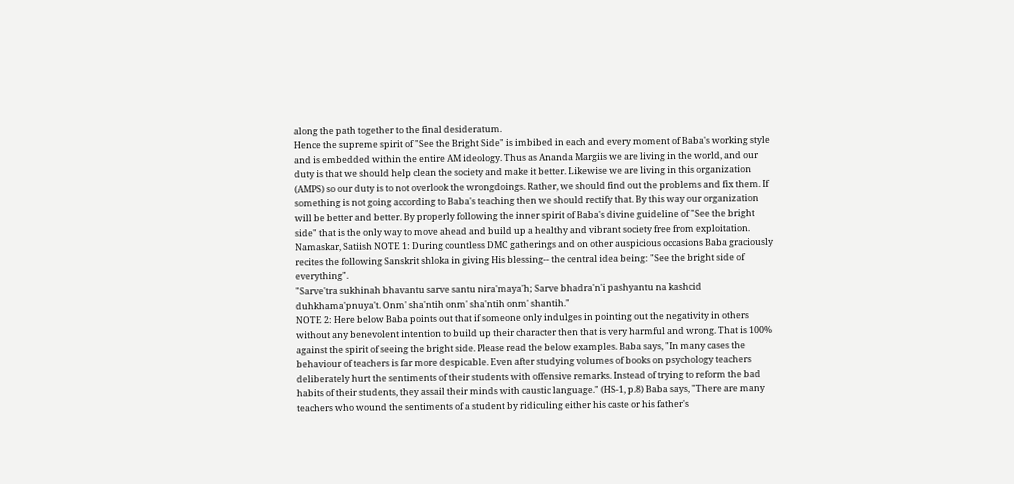along the path together to the final desideratum.
Hence the supreme spirit of "See the Bright Side" is imbibed in each and every moment of Baba's working style and is embedded within the entire AM ideology. Thus as Ananda Margiis we are living in the world, and our duty is that we should help clean the society and make it better. Likewise we are living in this organization (AMPS) so our duty is to not overlook the wrongdoings. Rather, we should find out the problems and fix them. If something is not going according to Baba's teaching then we should rectify that. By this way our organization will be better and better. By properly following the inner spirit of Baba's divine guideline of "See the bright side" that is the only way to move ahead and build up a healthy and vibrant society free from exploitation. Namaskar, Satiish NOTE 1: During countless DMC gatherings and on other auspicious occasions Baba graciously recites the following Sanskrit shloka in giving His blessing-- the central idea being: "See the bright side of everything".
"Sarve'tra sukhinah bhavantu sarve santu nira'maya'h; Sarve bhadra'n'i pashyantu na kashcid duhkhama'pnuya't. Onm' sha'ntih onm' sha'ntih onm' shantih."
NOTE 2: Here below Baba points out that if someone only indulges in pointing out the negativity in others without any benevolent intention to build up their character then that is very harmful and wrong. That is 100% against the spirit of seeing the bright side. Please read the below examples. Baba says, "In many cases the behaviour of teachers is far more despicable. Even after studying volumes of books on psychology teachers deliberately hurt the sentiments of their students with offensive remarks. Instead of trying to reform the bad habits of their students, they assail their minds with caustic language." (HS-1, p.8) Baba says, "There are many teachers who wound the sentiments of a student by ridiculing either his caste or his father's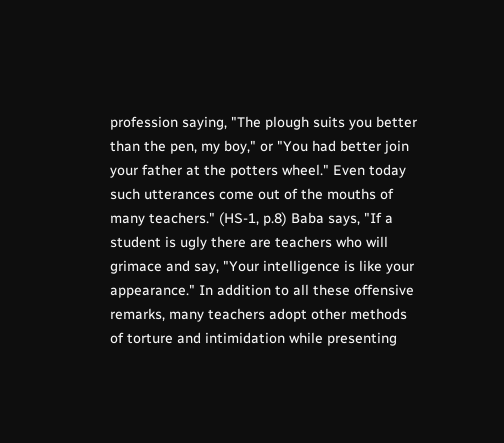profession saying, "The plough suits you better than the pen, my boy," or "You had better join your father at the potters wheel." Even today such utterances come out of the mouths of many teachers." (HS-1, p.8) Baba says, "If a student is ugly there are teachers who will grimace and say, "Your intelligence is like your appearance." In addition to all these offensive remarks, many teachers adopt other methods of torture and intimidation while presenting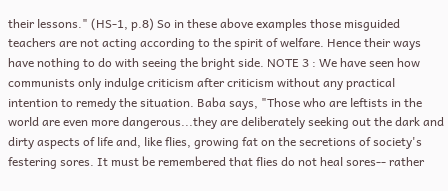their lessons." (HS-1, p.8) So in these above examples those misguided teachers are not acting according to the spirit of welfare. Hence their ways have nothing to do with seeing the bright side. NOTE 3 : We have seen how communists only indulge criticism after criticism without any practical intention to remedy the situation. Baba says, "Those who are leftists in the world are even more dangerous...they are deliberately seeking out the dark and dirty aspects of life and, like flies, growing fat on the secretions of society's festering sores. It must be remembered that flies do not heal sores-- rather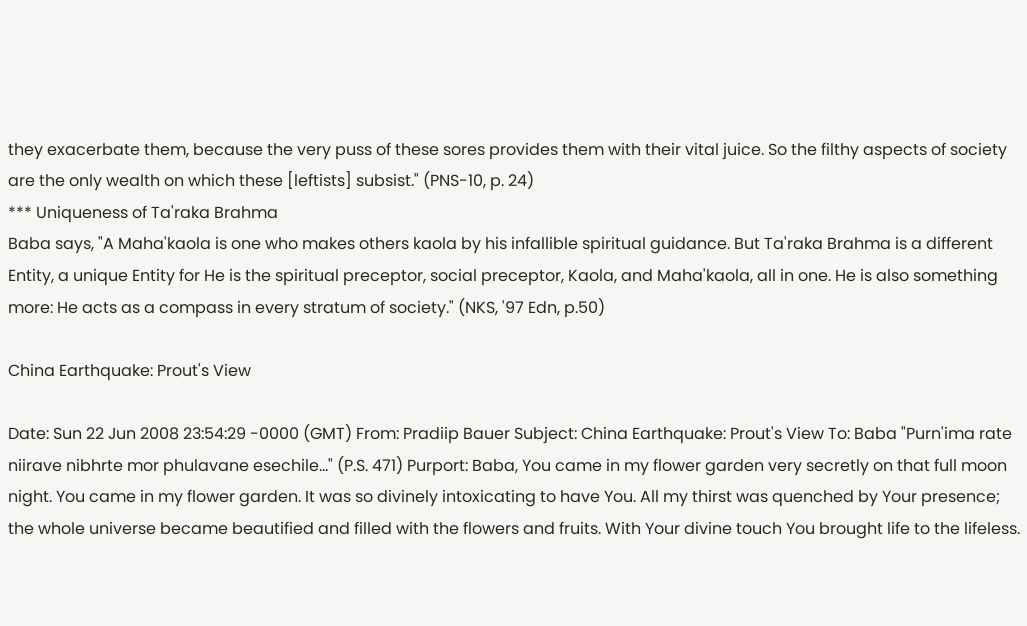they exacerbate them, because the very puss of these sores provides them with their vital juice. So the filthy aspects of society are the only wealth on which these [leftists] subsist." (PNS-10, p. 24)
*** Uniqueness of Ta'raka Brahma
Baba says, "A Maha'kaola is one who makes others kaola by his infallible spiritual guidance. But Ta'raka Brahma is a different Entity, a unique Entity for He is the spiritual preceptor, social preceptor, Kaola, and Maha'kaola, all in one. He is also something more: He acts as a compass in every stratum of society." (NKS, '97 Edn, p.50)

China Earthquake: Prout's View

Date: Sun 22 Jun 2008 23:54:29 -0000 (GMT) From: Pradiip Bauer Subject: China Earthquake: Prout's View To: Baba "Purn'ima rate niirave nibhrte mor phulavane esechile..." (P.S. 471) Purport: Baba, You came in my flower garden very secretly on that full moon night. You came in my flower garden. It was so divinely intoxicating to have You. All my thirst was quenched by Your presence; the whole universe became beautified and filled with the flowers and fruits. With Your divine touch You brought life to the lifeless.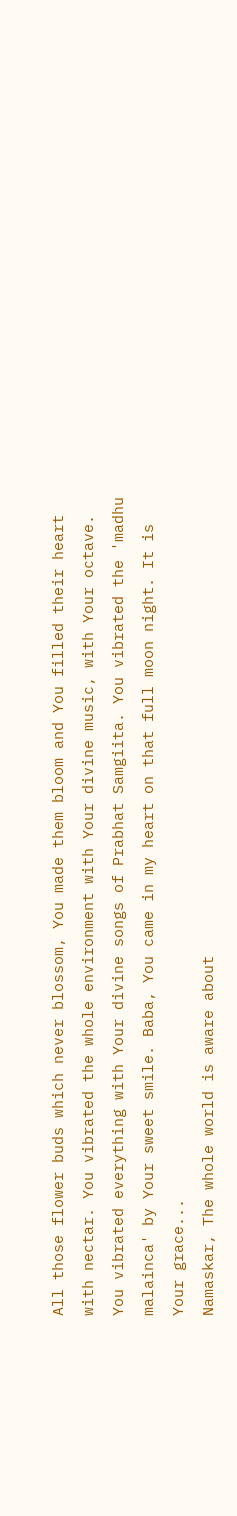All those flower buds which never blossom, You made them bloom and You filled their heart with nectar. You vibrated the whole environment with Your divine music, with Your octave. You vibrated everything with Your divine songs of Prabhat Samgiita. You vibrated the 'madhu malainca' by Your sweet smile. Baba, You came in my heart on that full moon night. It is Your grace...
Namaskar, The whole world is aware about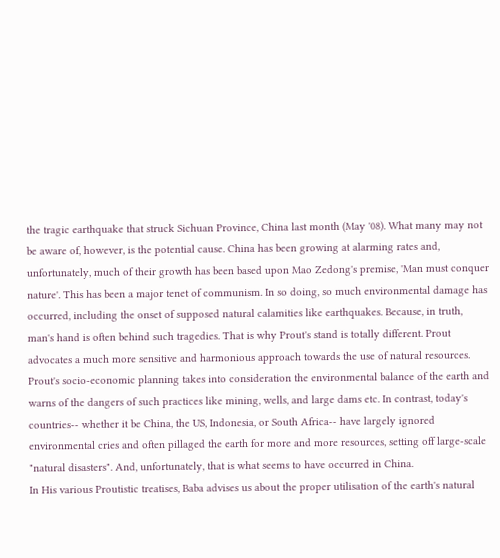the tragic earthquake that struck Sichuan Province, China last month (May '08). What many may not be aware of, however, is the potential cause. China has been growing at alarming rates and, unfortunately, much of their growth has been based upon Mao Zedong's premise, 'Man must conquer nature'. This has been a major tenet of communism. In so doing, so much environmental damage has occurred, including the onset of supposed natural calamities like earthquakes. Because, in truth, man's hand is often behind such tragedies. That is why Prout's stand is totally different. Prout advocates a much more sensitive and harmonious approach towards the use of natural resources. Prout's socio-economic planning takes into consideration the environmental balance of the earth and warns of the dangers of such practices like mining, wells, and large dams etc. In contrast, today's countries-- whether it be China, the US, Indonesia, or South Africa-- have largely ignored environmental cries and often pillaged the earth for more and more resources, setting off large-scale "natural disasters". And, unfortunately, that is what seems to have occurred in China.
In His various Proutistic treatises, Baba advises us about the proper utilisation of the earth's natural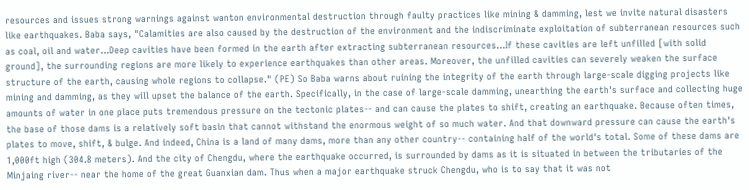resources and issues strong warnings against wanton environmental destruction through faulty practices like mining & damming, lest we invite natural disasters like earthquakes. Baba says, "Calamities are also caused by the destruction of the environment and the indiscriminate exploitation of subterranean resources such as coal, oil and water...Deep cavities have been formed in the earth after extracting subterranean resources...If these cavities are left unfilled [with solid ground], the surrounding regions are more likely to experience earthquakes than other areas. Moreover, the unfilled cavities can severely weaken the surface structure of the earth, causing whole regions to collapse." (PE) So Baba warns about ruining the integrity of the earth through large-scale digging projects like mining and damming, as they will upset the balance of the earth. Specifically, in the case of large-scale damming, unearthing the earth's surface and collecting huge amounts of water in one place puts tremendous pressure on the tectonic plates-- and can cause the plates to shift, creating an earthquake. Because often times, the base of those dams is a relatively soft basin that cannot withstand the enormous weight of so much water. And that downward pressure can cause the earth's plates to move, shift, & bulge. And indeed, China is a land of many dams, more than any other country-- containing half of the world's total. Some of these dams are 1,000ft high (304.8 meters). And the city of Chengdu, where the earthquake occurred, is surrounded by dams as it is situated in between the tributaries of the Minjaing river-- near the home of the great Guanxian dam. Thus when a major earthquake struck Chengdu, who is to say that it was not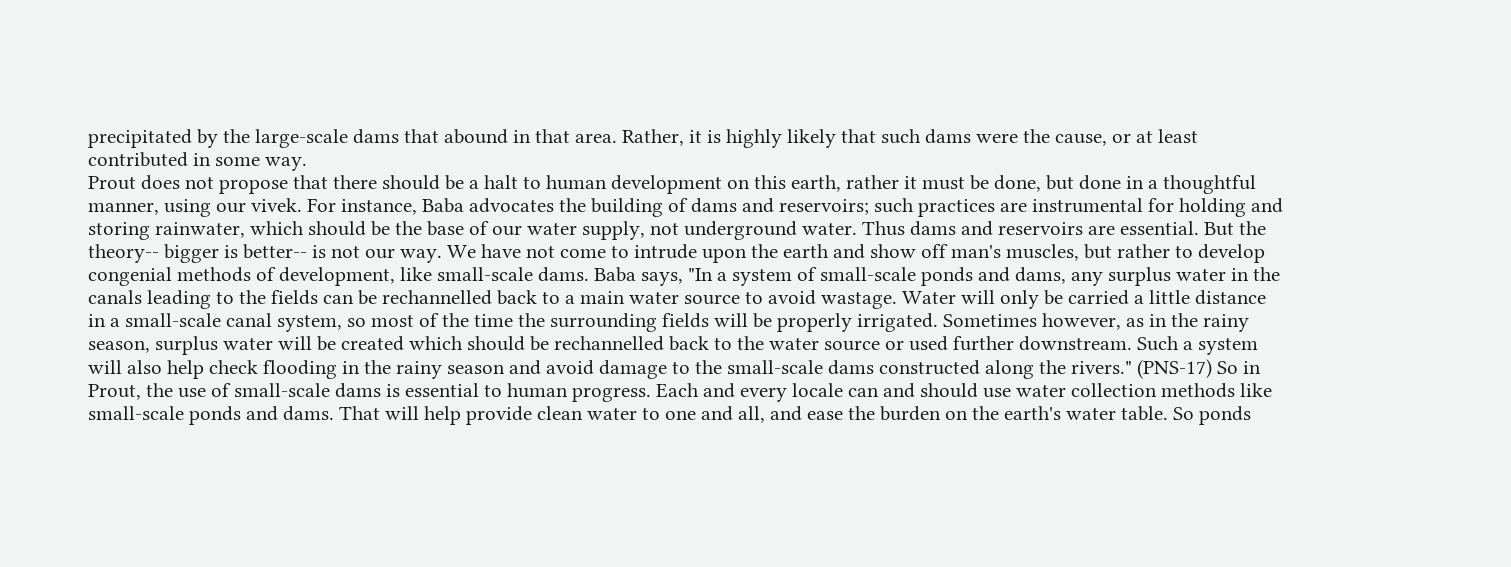precipitated by the large-scale dams that abound in that area. Rather, it is highly likely that such dams were the cause, or at least contributed in some way.
Prout does not propose that there should be a halt to human development on this earth, rather it must be done, but done in a thoughtful manner, using our vivek. For instance, Baba advocates the building of dams and reservoirs; such practices are instrumental for holding and storing rainwater, which should be the base of our water supply, not underground water. Thus dams and reservoirs are essential. But the theory-- bigger is better-- is not our way. We have not come to intrude upon the earth and show off man's muscles, but rather to develop congenial methods of development, like small-scale dams. Baba says, "In a system of small-scale ponds and dams, any surplus water in the canals leading to the fields can be rechannelled back to a main water source to avoid wastage. Water will only be carried a little distance in a small-scale canal system, so most of the time the surrounding fields will be properly irrigated. Sometimes however, as in the rainy season, surplus water will be created which should be rechannelled back to the water source or used further downstream. Such a system will also help check flooding in the rainy season and avoid damage to the small-scale dams constructed along the rivers." (PNS-17) So in Prout, the use of small-scale dams is essential to human progress. Each and every locale can and should use water collection methods like small-scale ponds and dams. That will help provide clean water to one and all, and ease the burden on the earth's water table. So ponds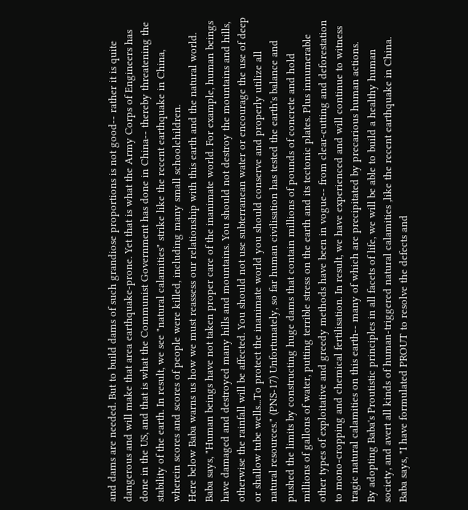and dams are needed. But to build dams of such grandiose proportions is not good-- rather it is quite dangerous and will make that area earthquake-prone. Yet that is what the Army Corps of Engineers has done in the US, and that is what the Communist Government has done in China-- thereby threatening the stability of the earth. In result, we see "natural calamities" strike like the recent earthquake in China, wherein scores and scores of people were killed, including many small schoolchildren.
Here below Baba warns us how we must reassess our relationship with this earth and the natural world. Baba says, "Human beings have not taken proper care of the inanimate world. For example, human beings have damaged and destroyed many hills and mountains. You should not destroy the mountains and hills, otherwise the rainfall will be affected. You should not use subterranean water or encourage the use of deep or shallow tube wells...To protect the inanimate world you should conserve and properly utilize all natural resources." (PNS-17) Unfortunately, so far human civilisation has tested the earth's balance and pushed the limits by constructing huge dams that contain millions of pounds of concrete and hold millions of gallons of water, putting terrible stress on the earth and its tectonic plates. Plus innumerable other types of exploitative and greedy methods have been in vogue-- from clear-cutting and deforestation to mono-cropping and chemical fertilisation. In result, we have experienced and will continue to witness tragic natural calamities on this earth-- many of which are precipitated by precarious human actions.
By adopting Baba's Proutistic principles in all facets of life, we will be able to build a healthy human society, and avert all kinds of human-triggered natural calamities ,like the recent earthquake in China. Baba says, "I have formulated PROUT to resolve the defects and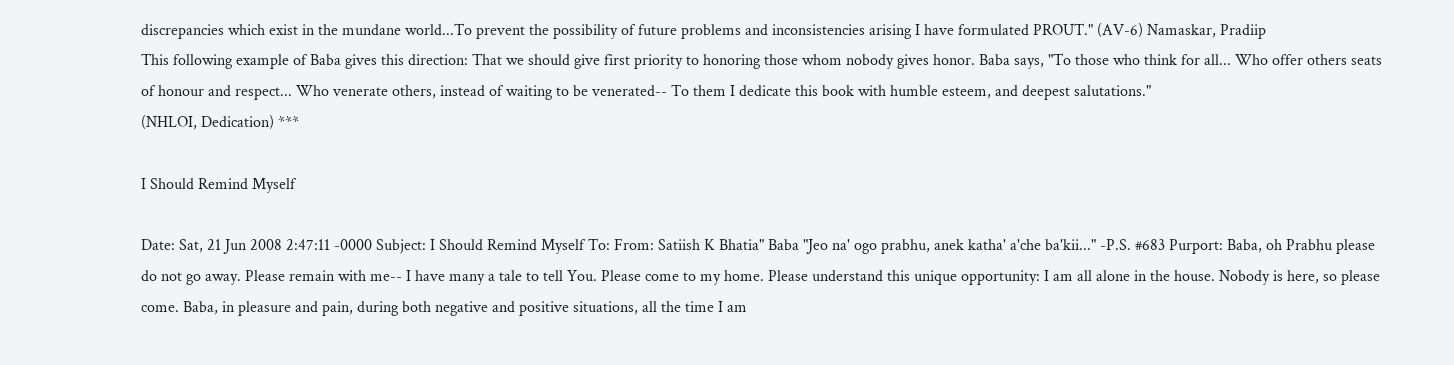discrepancies which exist in the mundane world...To prevent the possibility of future problems and inconsistencies arising I have formulated PROUT." (AV-6) Namaskar, Pradiip
This following example of Baba gives this direction: That we should give first priority to honoring those whom nobody gives honor. Baba says, "To those who think for all... Who offer others seats of honour and respect... Who venerate others, instead of waiting to be venerated-- To them I dedicate this book with humble esteem, and deepest salutations."
(NHLOI, Dedication) ***

I Should Remind Myself

Date: Sat, 21 Jun 2008 2:47:11 -0000 Subject: I Should Remind Myself To: From: Satiish K Bhatia" Baba "Jeo na' ogo prabhu, anek katha' a'che ba'kii..." -P.S. #683 Purport: Baba, oh Prabhu please do not go away. Please remain with me-- I have many a tale to tell You. Please come to my home. Please understand this unique opportunity: I am all alone in the house. Nobody is here, so please come. Baba, in pleasure and pain, during both negative and positive situations, all the time I am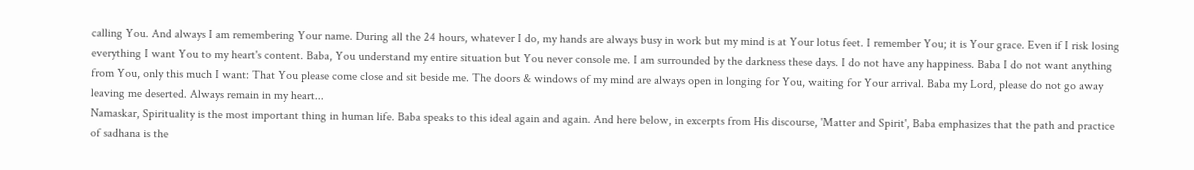calling You. And always I am remembering Your name. During all the 24 hours, whatever I do, my hands are always busy in work but my mind is at Your lotus feet. I remember You; it is Your grace. Even if I risk losing everything I want You to my heart's content. Baba, You understand my entire situation but You never console me. I am surrounded by the darkness these days. I do not have any happiness. Baba I do not want anything from You, only this much I want: That You please come close and sit beside me. The doors & windows of my mind are always open in longing for You, waiting for Your arrival. Baba my Lord, please do not go away leaving me deserted. Always remain in my heart...
Namaskar, Spirituality is the most important thing in human life. Baba speaks to this ideal again and again. And here below, in excerpts from His discourse, 'Matter and Spirit', Baba emphasizes that the path and practice of sadhana is the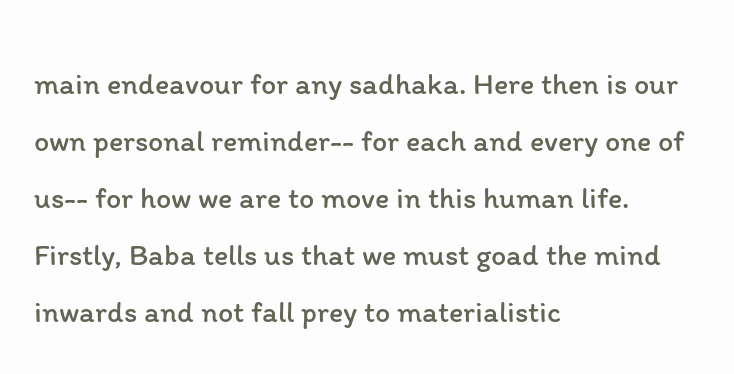main endeavour for any sadhaka. Here then is our own personal reminder-- for each and every one of us-- for how we are to move in this human life.
Firstly, Baba tells us that we must goad the mind inwards and not fall prey to materialistic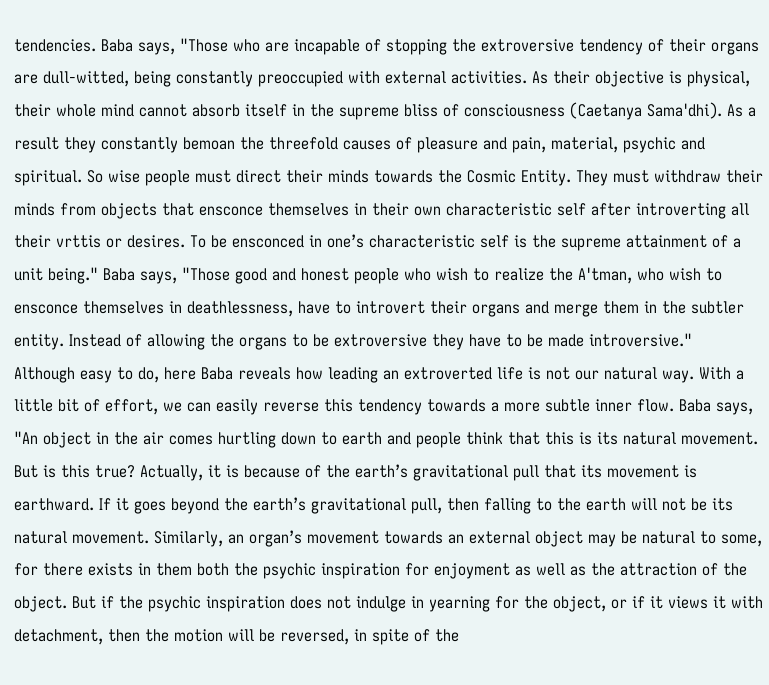tendencies. Baba says, "Those who are incapable of stopping the extroversive tendency of their organs are dull-witted, being constantly preoccupied with external activities. As their objective is physical, their whole mind cannot absorb itself in the supreme bliss of consciousness (Caetanya Sama'dhi). As a result they constantly bemoan the threefold causes of pleasure and pain, material, psychic and spiritual. So wise people must direct their minds towards the Cosmic Entity. They must withdraw their minds from objects that ensconce themselves in their own characteristic self after introverting all their vrttis or desires. To be ensconced in one’s characteristic self is the supreme attainment of a unit being." Baba says, "Those good and honest people who wish to realize the A'tman, who wish to ensconce themselves in deathlessness, have to introvert their organs and merge them in the subtler entity. Instead of allowing the organs to be extroversive they have to be made introversive."
Although easy to do, here Baba reveals how leading an extroverted life is not our natural way. With a little bit of effort, we can easily reverse this tendency towards a more subtle inner flow. Baba says, "An object in the air comes hurtling down to earth and people think that this is its natural movement. But is this true? Actually, it is because of the earth’s gravitational pull that its movement is earthward. If it goes beyond the earth’s gravitational pull, then falling to the earth will not be its natural movement. Similarly, an organ’s movement towards an external object may be natural to some, for there exists in them both the psychic inspiration for enjoyment as well as the attraction of the object. But if the psychic inspiration does not indulge in yearning for the object, or if it views it with detachment, then the motion will be reversed, in spite of the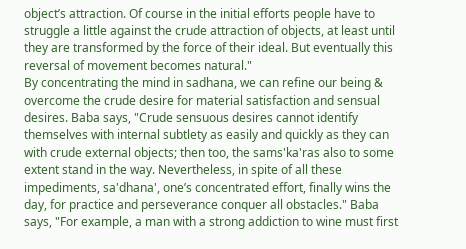object’s attraction. Of course in the initial efforts people have to struggle a little against the crude attraction of objects, at least until they are transformed by the force of their ideal. But eventually this reversal of movement becomes natural."
By concentrating the mind in sadhana, we can refine our being & overcome the crude desire for material satisfaction and sensual desires. Baba says, "Crude sensuous desires cannot identify themselves with internal subtlety as easily and quickly as they can with crude external objects; then too, the sams'ka'ras also to some extent stand in the way. Nevertheless, in spite of all these impediments, sa'dhana', one’s concentrated effort, finally wins the day, for practice and perseverance conquer all obstacles." Baba says, "For example, a man with a strong addiction to wine must first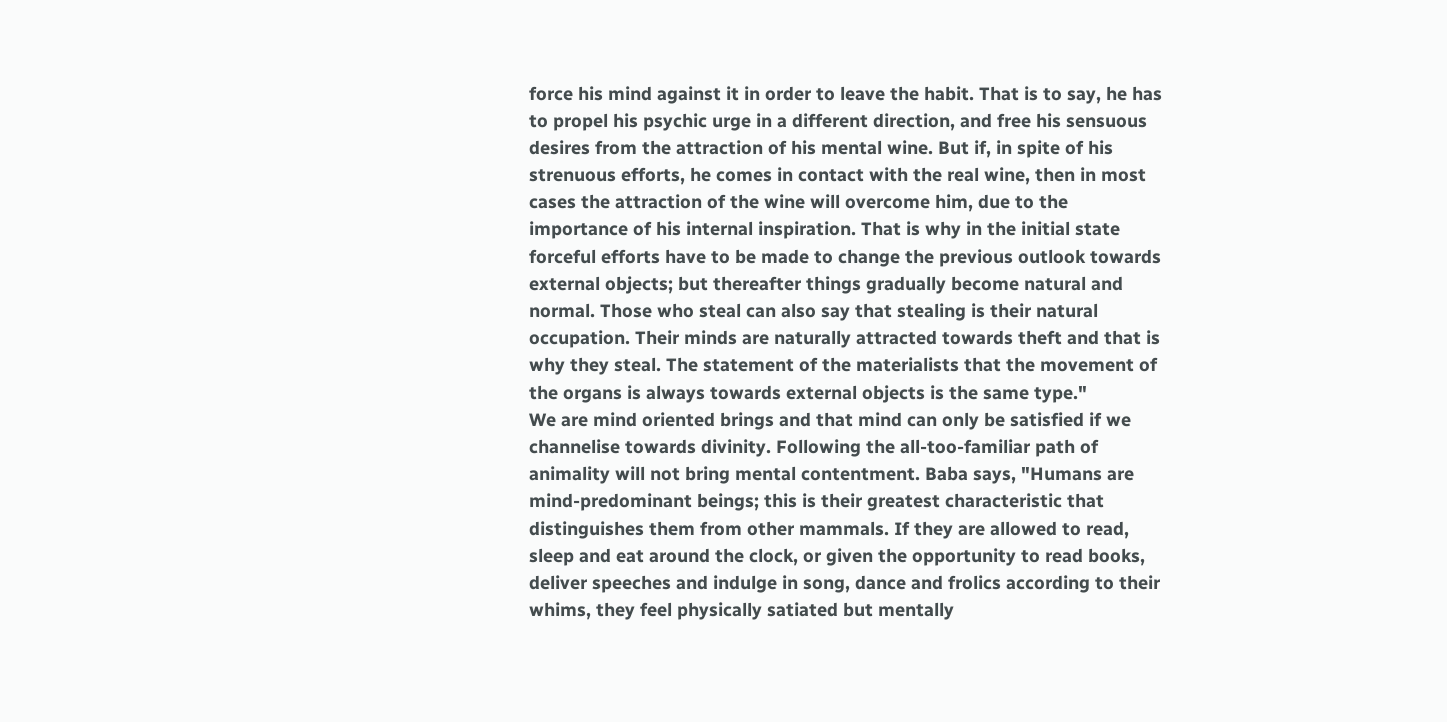force his mind against it in order to leave the habit. That is to say, he has to propel his psychic urge in a different direction, and free his sensuous desires from the attraction of his mental wine. But if, in spite of his strenuous efforts, he comes in contact with the real wine, then in most cases the attraction of the wine will overcome him, due to the importance of his internal inspiration. That is why in the initial state forceful efforts have to be made to change the previous outlook towards external objects; but thereafter things gradually become natural and normal. Those who steal can also say that stealing is their natural occupation. Their minds are naturally attracted towards theft and that is why they steal. The statement of the materialists that the movement of the organs is always towards external objects is the same type."
We are mind oriented brings and that mind can only be satisfied if we channelise towards divinity. Following the all-too-familiar path of animality will not bring mental contentment. Baba says, "Humans are mind-predominant beings; this is their greatest characteristic that distinguishes them from other mammals. If they are allowed to read, sleep and eat around the clock, or given the opportunity to read books, deliver speeches and indulge in song, dance and frolics according to their whims, they feel physically satiated but mentally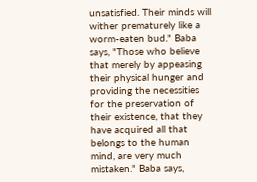unsatisfied. Their minds will wither prematurely like a worm-eaten bud." Baba says, "Those who believe that merely by appeasing their physical hunger and providing the necessities for the preservation of their existence, that they have acquired all that belongs to the human mind, are very much mistaken." Baba says,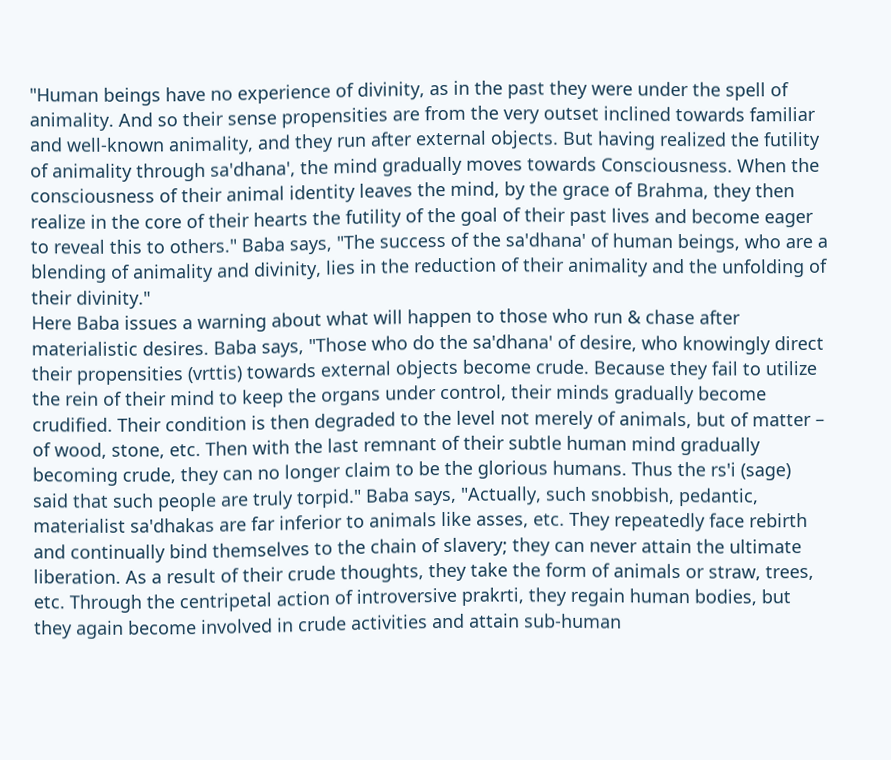"Human beings have no experience of divinity, as in the past they were under the spell of animality. And so their sense propensities are from the very outset inclined towards familiar and well-known animality, and they run after external objects. But having realized the futility of animality through sa'dhana', the mind gradually moves towards Consciousness. When the consciousness of their animal identity leaves the mind, by the grace of Brahma, they then realize in the core of their hearts the futility of the goal of their past lives and become eager to reveal this to others." Baba says, "The success of the sa'dhana' of human beings, who are a blending of animality and divinity, lies in the reduction of their animality and the unfolding of their divinity."
Here Baba issues a warning about what will happen to those who run & chase after materialistic desires. Baba says, "Those who do the sa'dhana' of desire, who knowingly direct their propensities (vrttis) towards external objects become crude. Because they fail to utilize the rein of their mind to keep the organs under control, their minds gradually become crudified. Their condition is then degraded to the level not merely of animals, but of matter – of wood, stone, etc. Then with the last remnant of their subtle human mind gradually becoming crude, they can no longer claim to be the glorious humans. Thus the rs'i (sage) said that such people are truly torpid." Baba says, "Actually, such snobbish, pedantic, materialist sa'dhakas are far inferior to animals like asses, etc. They repeatedly face rebirth and continually bind themselves to the chain of slavery; they can never attain the ultimate liberation. As a result of their crude thoughts, they take the form of animals or straw, trees, etc. Through the centripetal action of introversive prakrti, they regain human bodies, but they again become involved in crude activities and attain sub-human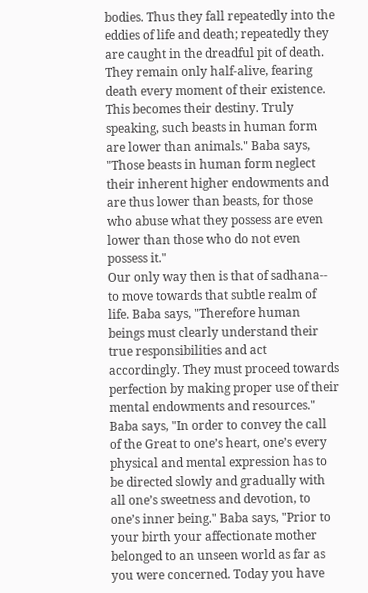bodies. Thus they fall repeatedly into the eddies of life and death; repeatedly they are caught in the dreadful pit of death. They remain only half-alive, fearing death every moment of their existence. This becomes their destiny. Truly speaking, such beasts in human form are lower than animals." Baba says, "Those beasts in human form neglect their inherent higher endowments and are thus lower than beasts, for those who abuse what they possess are even lower than those who do not even possess it."
Our only way then is that of sadhana-- to move towards that subtle realm of life. Baba says, "Therefore human beings must clearly understand their true responsibilities and act accordingly. They must proceed towards perfection by making proper use of their mental endowments and resources." Baba says, "In order to convey the call of the Great to one’s heart, one’s every physical and mental expression has to be directed slowly and gradually with all one’s sweetness and devotion, to one’s inner being." Baba says, "Prior to your birth your affectionate mother belonged to an unseen world as far as you were concerned. Today you have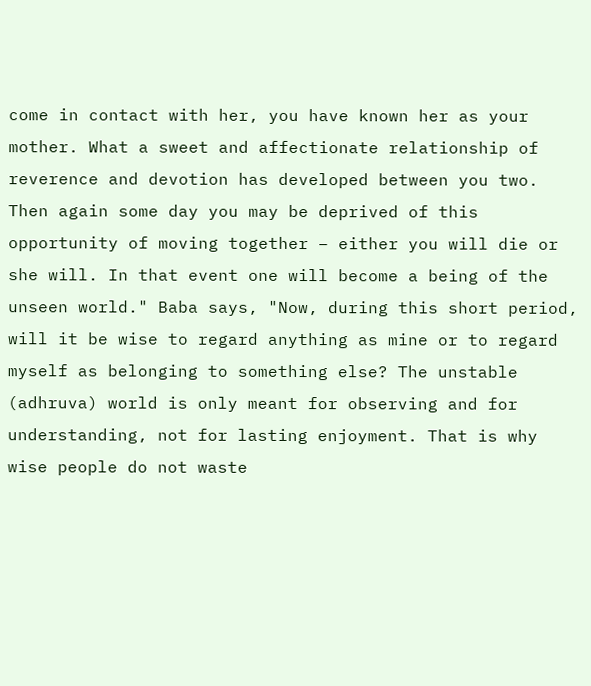come in contact with her, you have known her as your mother. What a sweet and affectionate relationship of reverence and devotion has developed between you two. Then again some day you may be deprived of this opportunity of moving together – either you will die or she will. In that event one will become a being of the unseen world." Baba says, "Now, during this short period, will it be wise to regard anything as mine or to regard myself as belonging to something else? The unstable (adhruva) world is only meant for observing and for understanding, not for lasting enjoyment. That is why wise people do not waste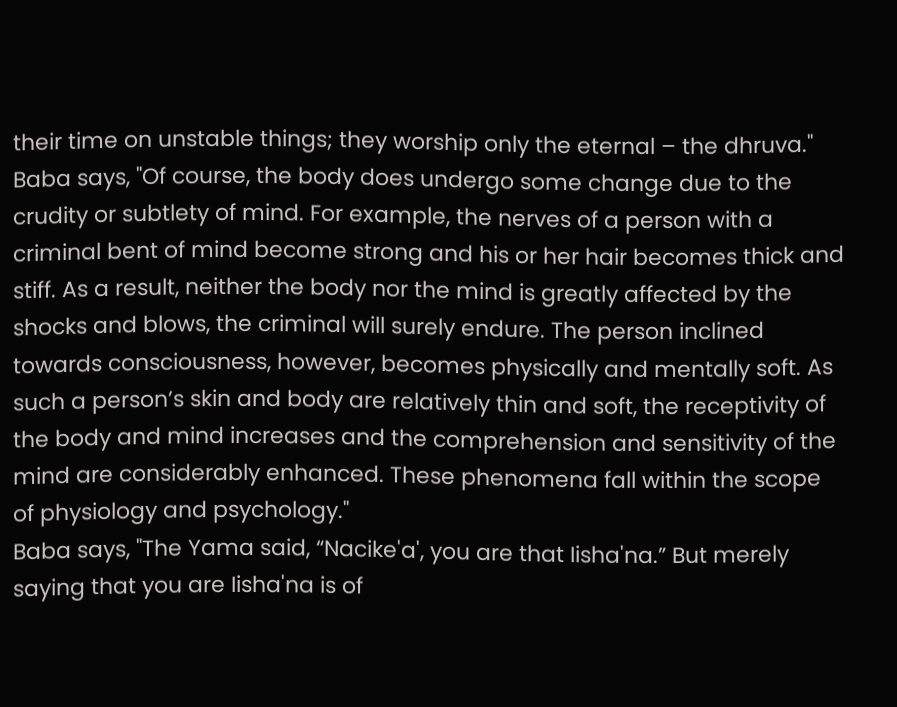their time on unstable things; they worship only the eternal – the dhruva." Baba says, "Of course, the body does undergo some change due to the crudity or subtlety of mind. For example, the nerves of a person with a criminal bent of mind become strong and his or her hair becomes thick and stiff. As a result, neither the body nor the mind is greatly affected by the shocks and blows, the criminal will surely endure. The person inclined towards consciousness, however, becomes physically and mentally soft. As such a person’s skin and body are relatively thin and soft, the receptivity of the body and mind increases and the comprehension and sensitivity of the mind are considerably enhanced. These phenomena fall within the scope of physiology and psychology."
Baba says, "The Yama said, “Nacike'a', you are that Iisha'na.” But merely saying that you are Iisha'na is of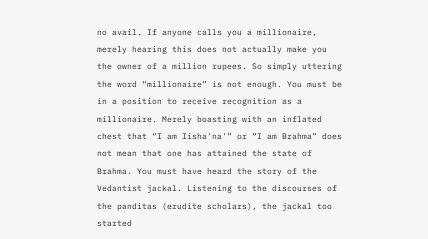no avail. If anyone calls you a millionaire, merely hearing this does not actually make you the owner of a million rupees. So simply uttering the word “millionaire” is not enough. You must be in a position to receive recognition as a millionaire. Merely boasting with an inflated chest that “I am Iisha'na'” or “I am Brahma” does not mean that one has attained the state of Brahma. You must have heard the story of the Vedantist jackal. Listening to the discourses of the panditas (erudite scholars), the jackal too started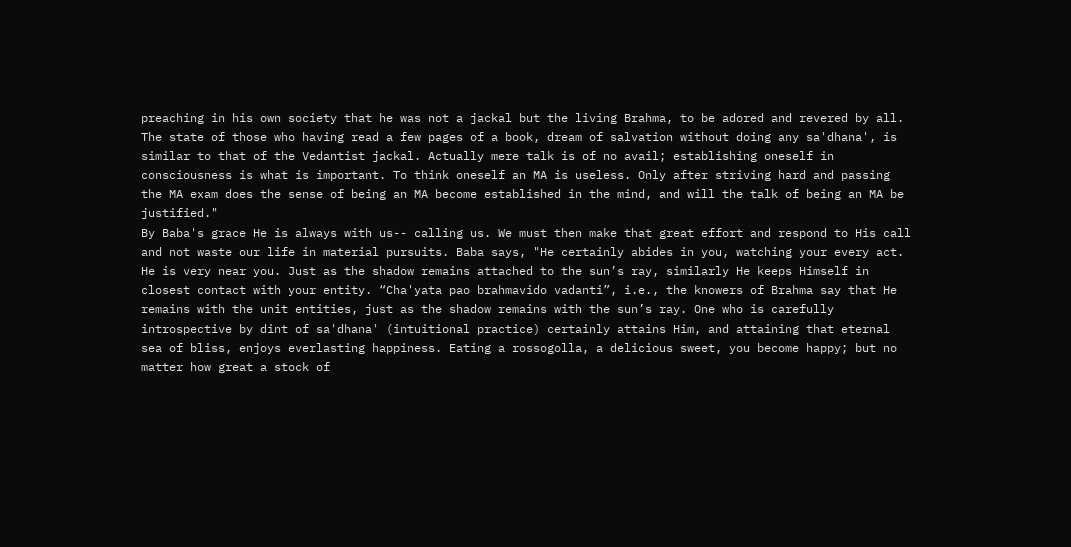preaching in his own society that he was not a jackal but the living Brahma, to be adored and revered by all. The state of those who having read a few pages of a book, dream of salvation without doing any sa'dhana', is similar to that of the Vedantist jackal. Actually mere talk is of no avail; establishing oneself in consciousness is what is important. To think oneself an MA is useless. Only after striving hard and passing the MA exam does the sense of being an MA become established in the mind, and will the talk of being an MA be justified."
By Baba's grace He is always with us-- calling us. We must then make that great effort and respond to His call and not waste our life in material pursuits. Baba says, "He certainly abides in you, watching your every act. He is very near you. Just as the shadow remains attached to the sun’s ray, similarly He keeps Himself in closest contact with your entity. “Cha'yata pao brahmavido vadanti”, i.e., the knowers of Brahma say that He remains with the unit entities, just as the shadow remains with the sun’s ray. One who is carefully introspective by dint of sa'dhana' (intuitional practice) certainly attains Him, and attaining that eternal sea of bliss, enjoys everlasting happiness. Eating a rossogolla, a delicious sweet, you become happy; but no matter how great a stock of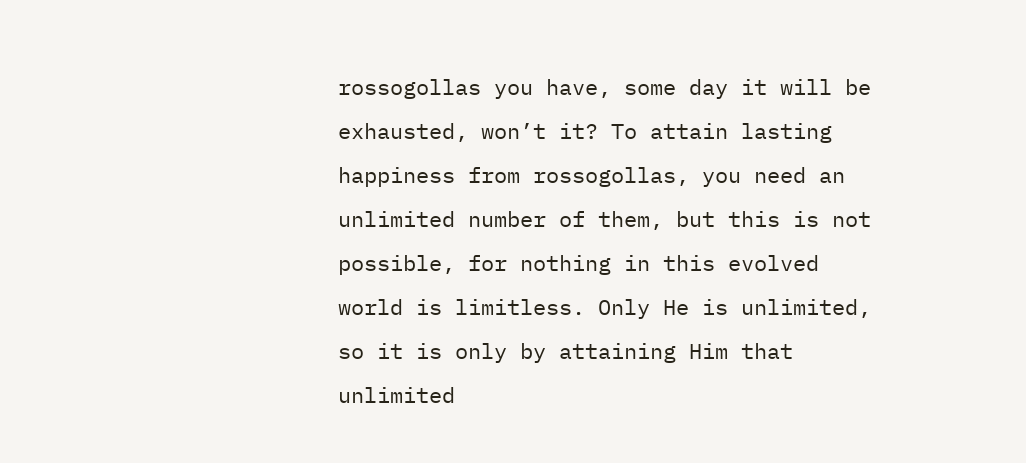rossogollas you have, some day it will be exhausted, won’t it? To attain lasting happiness from rossogollas, you need an unlimited number of them, but this is not possible, for nothing in this evolved world is limitless. Only He is unlimited, so it is only by attaining Him that unlimited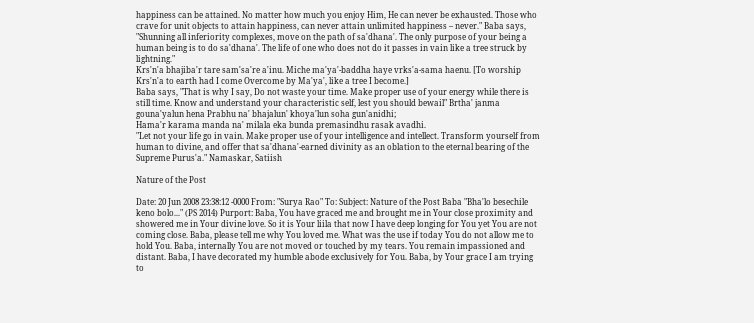happiness can be attained. No matter how much you enjoy Him, He can never be exhausted. Those who crave for unit objects to attain happiness, can never attain unlimited happiness – never." Baba says, "Shunning all inferiority complexes, move on the path of sa'dhana'. The only purpose of your being a human being is to do sa'dhana'. The life of one who does not do it passes in vain like a tree struck by lightning."
Krs'n'a bhajiba'r tare sam'sa're a'inu. Miche ma'ya'-baddha haye vrks'a-sama haenu. [To worship Krs'n'a to earth had I come Overcome by Ma'ya', like a tree I become.]
Baba says, "That is why I say, Do not waste your time. Make proper use of your energy while there is still time. Know and understand your characteristic self, lest you should bewail" Brtha' janma gouna'yalun hena Prabhu na' bhajalun' khoya'lun soha gun'anidhi;
Hama'r karama manda na' milala eka bunda premasindhu rasak avadhi.
"Let not your life go in vain. Make proper use of your intelligence and intellect. Transform yourself from human to divine, and offer that sa'dhana'-earned divinity as an oblation to the eternal bearing of the Supreme Purus'a." Namaskar, Satiish

Nature of the Post

Date: 20 Jun 2008 23:38:12 -0000 From: "Surya Rao" To: Subject: Nature of the Post Baba "Bha'lo besechile keno bolo..." (PS 2014) Purport: Baba, You have graced me and brought me in Your close proximity and showered me in Your divine love. So it is Your liila that now I have deep longing for You yet You are not coming close. Baba, please tell me why You loved me. What was the use if today You do not allow me to hold You. Baba, internally You are not moved or touched by my tears. You remain impassioned and distant. Baba, I have decorated my humble abode exclusively for You. Baba, by Your grace I am trying to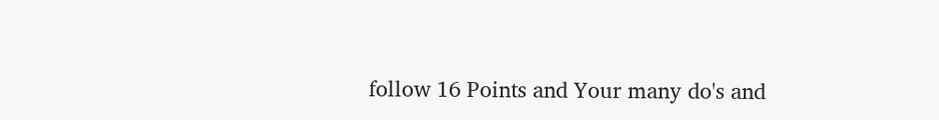follow 16 Points and Your many do's and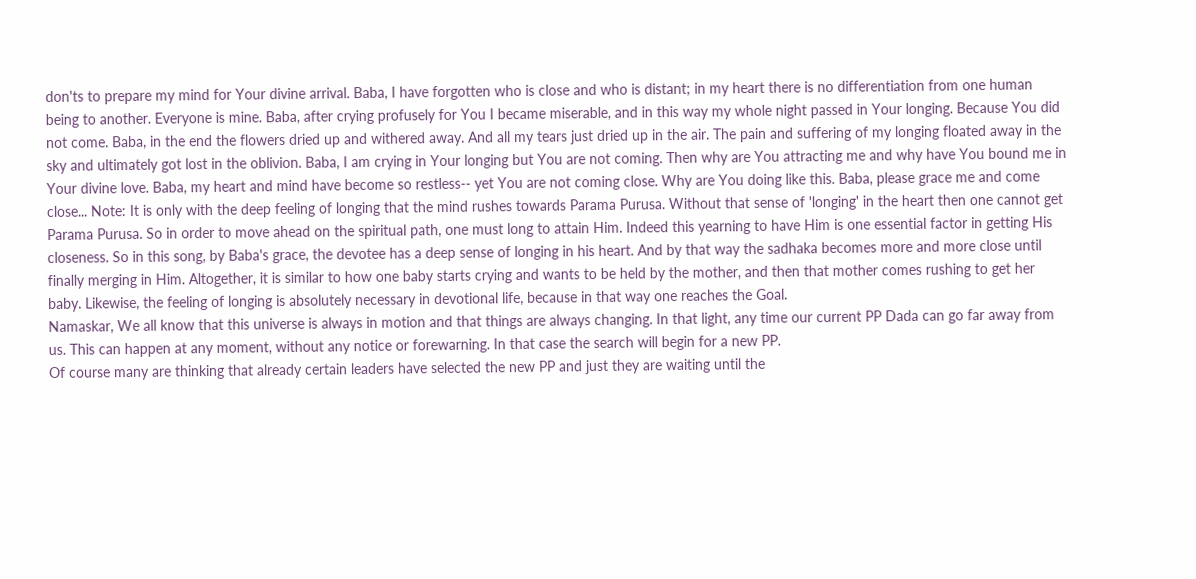don'ts to prepare my mind for Your divine arrival. Baba, I have forgotten who is close and who is distant; in my heart there is no differentiation from one human being to another. Everyone is mine. Baba, after crying profusely for You I became miserable, and in this way my whole night passed in Your longing. Because You did not come. Baba, in the end the flowers dried up and withered away. And all my tears just dried up in the air. The pain and suffering of my longing floated away in the sky and ultimately got lost in the oblivion. Baba, I am crying in Your longing but You are not coming. Then why are You attracting me and why have You bound me in Your divine love. Baba, my heart and mind have become so restless-- yet You are not coming close. Why are You doing like this. Baba, please grace me and come close... Note: It is only with the deep feeling of longing that the mind rushes towards Parama Purusa. Without that sense of 'longing' in the heart then one cannot get Parama Purusa. So in order to move ahead on the spiritual path, one must long to attain Him. Indeed this yearning to have Him is one essential factor in getting His closeness. So in this song, by Baba's grace, the devotee has a deep sense of longing in his heart. And by that way the sadhaka becomes more and more close until finally merging in Him. Altogether, it is similar to how one baby starts crying and wants to be held by the mother, and then that mother comes rushing to get her baby. Likewise, the feeling of longing is absolutely necessary in devotional life, because in that way one reaches the Goal.
Namaskar, We all know that this universe is always in motion and that things are always changing. In that light, any time our current PP Dada can go far away from us. This can happen at any moment, without any notice or forewarning. In that case the search will begin for a new PP.
Of course many are thinking that already certain leaders have selected the new PP and just they are waiting until the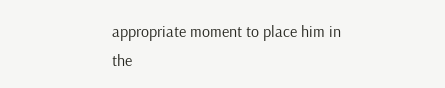appropriate moment to place him in the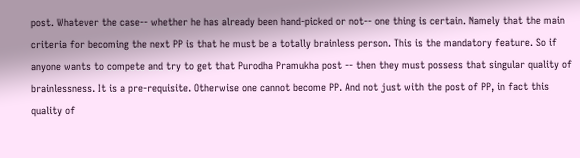post. Whatever the case-- whether he has already been hand-picked or not-- one thing is certain. Namely that the main criteria for becoming the next PP is that he must be a totally brainless person. This is the mandatory feature. So if anyone wants to compete and try to get that Purodha Pramukha post -- then they must possess that singular quality of brainlessness. It is a pre-requisite. Otherwise one cannot become PP. And not just with the post of PP, in fact this quality of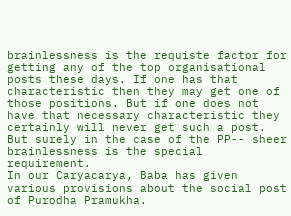brainlessness is the requiste factor for getting any of the top organisational posts these days. If one has that characteristic then they may get one of those positions. But if one does not have that necessary characteristic they certainly will never get such a post. But surely in the case of the PP-- sheer brainlessness is the special requirement.
In our Caryacarya, Baba has given various provisions about the social post of Purodha Pramukha.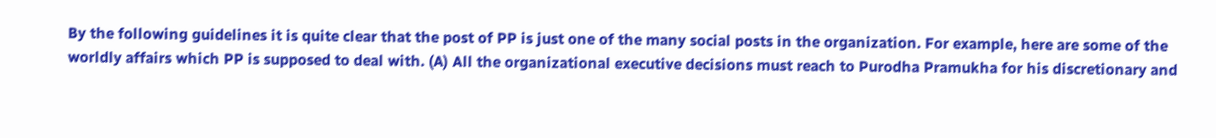By the following guidelines it is quite clear that the post of PP is just one of the many social posts in the organization. For example, here are some of the worldly affairs which PP is supposed to deal with. (A) All the organizational executive decisions must reach to Purodha Pramukha for his discretionary and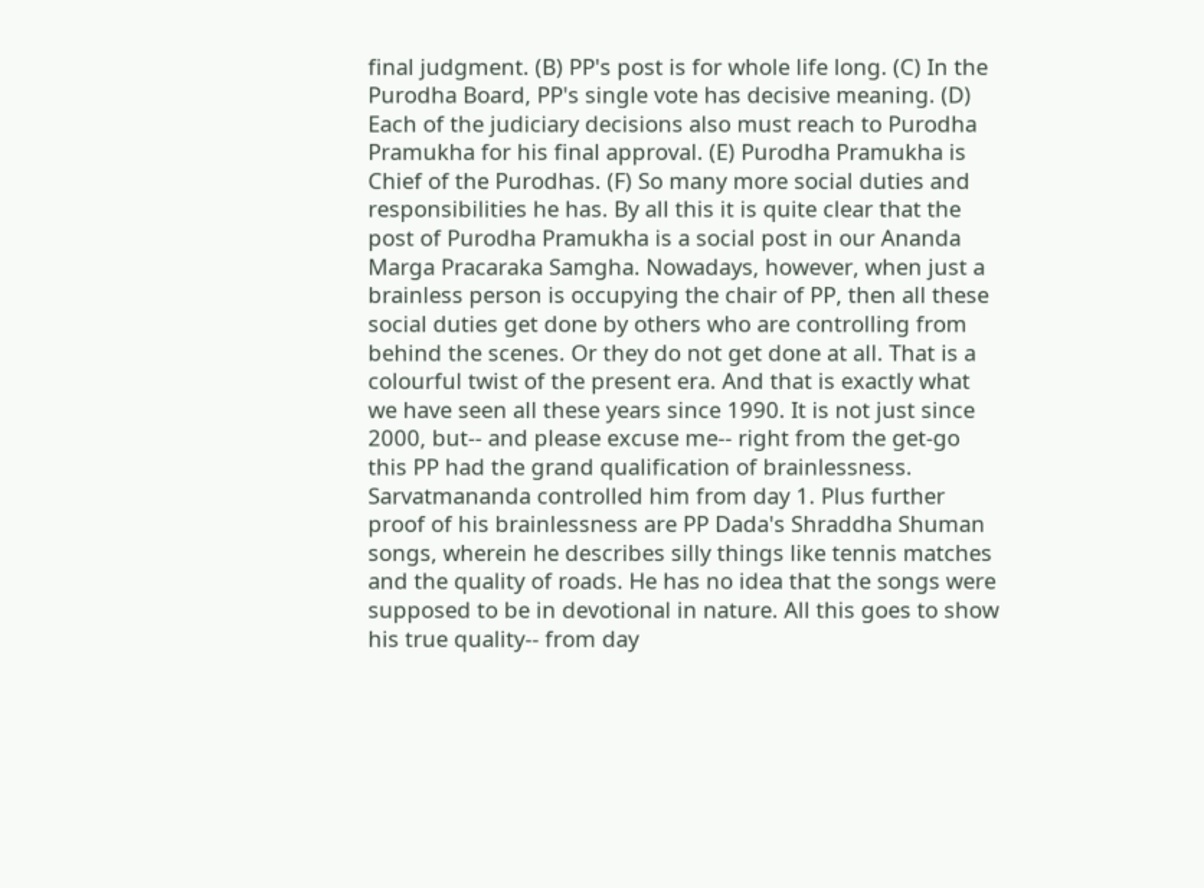final judgment. (B) PP's post is for whole life long. (C) In the Purodha Board, PP's single vote has decisive meaning. (D) Each of the judiciary decisions also must reach to Purodha Pramukha for his final approval. (E) Purodha Pramukha is Chief of the Purodhas. (F) So many more social duties and responsibilities he has. By all this it is quite clear that the post of Purodha Pramukha is a social post in our Ananda Marga Pracaraka Samgha. Nowadays, however, when just a brainless person is occupying the chair of PP, then all these social duties get done by others who are controlling from behind the scenes. Or they do not get done at all. That is a colourful twist of the present era. And that is exactly what we have seen all these years since 1990. It is not just since 2000, but-- and please excuse me-- right from the get-go this PP had the grand qualification of brainlessness. Sarvatmananda controlled him from day 1. Plus further proof of his brainlessness are PP Dada's Shraddha Shuman songs, wherein he describes silly things like tennis matches and the quality of roads. He has no idea that the songs were supposed to be in devotional in nature. All this goes to show his true quality-- from day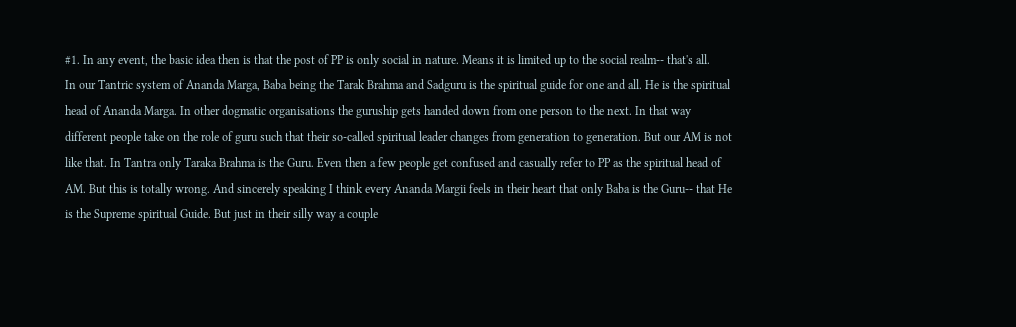#1. In any event, the basic idea then is that the post of PP is only social in nature. Means it is limited up to the social realm-- that's all.
In our Tantric system of Ananda Marga, Baba being the Tarak Brahma and Sadguru is the spiritual guide for one and all. He is the spiritual head of Ananda Marga. In other dogmatic organisations the guruship gets handed down from one person to the next. In that way different people take on the role of guru such that their so-called spiritual leader changes from generation to generation. But our AM is not like that. In Tantra only Taraka Brahma is the Guru. Even then a few people get confused and casually refer to PP as the spiritual head of AM. But this is totally wrong. And sincerely speaking I think every Ananda Margii feels in their heart that only Baba is the Guru-- that He is the Supreme spiritual Guide. But just in their silly way a couple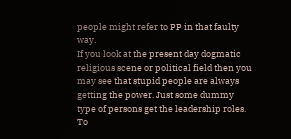people might refer to PP in that faulty way.
If you look at the present day dogmatic religious scene or political field then you may see that stupid people are always getting the power. Just some dummy type of persons get the leadership roles. To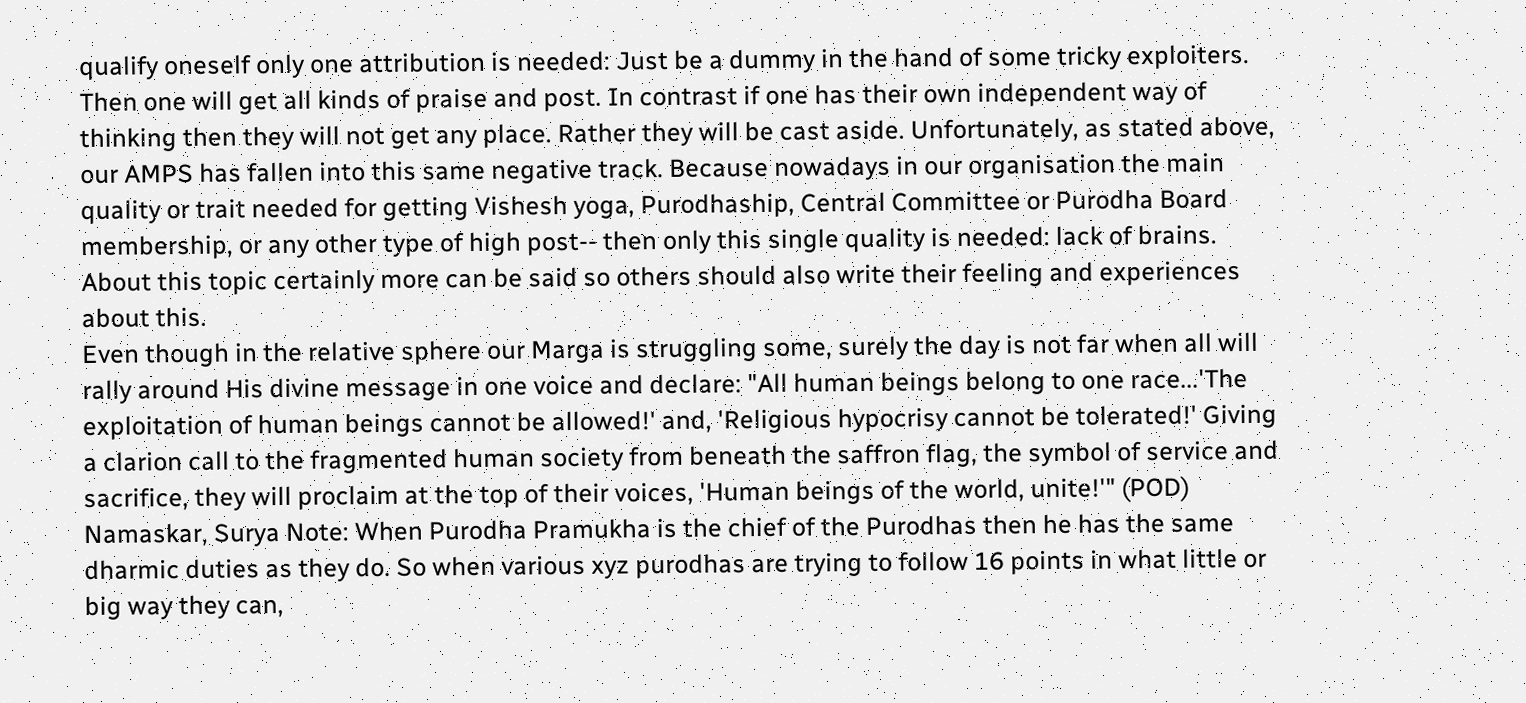qualify oneself only one attribution is needed: Just be a dummy in the hand of some tricky exploiters. Then one will get all kinds of praise and post. In contrast if one has their own independent way of thinking then they will not get any place. Rather they will be cast aside. Unfortunately, as stated above, our AMPS has fallen into this same negative track. Because nowadays in our organisation the main quality or trait needed for getting Vishesh yoga, Purodhaship, Central Committee or Purodha Board membership, or any other type of high post-- then only this single quality is needed: lack of brains. About this topic certainly more can be said so others should also write their feeling and experiences about this.
Even though in the relative sphere our Marga is struggling some, surely the day is not far when all will rally around His divine message in one voice and declare: "All human beings belong to one race...'The exploitation of human beings cannot be allowed!' and, 'Religious hypocrisy cannot be tolerated!' Giving a clarion call to the fragmented human society from beneath the saffron flag, the symbol of service and sacrifice, they will proclaim at the top of their voices, 'Human beings of the world, unite!'" (POD) Namaskar, Surya Note: When Purodha Pramukha is the chief of the Purodhas then he has the same dharmic duties as they do. So when various xyz purodhas are trying to follow 16 points in what little or big way they can,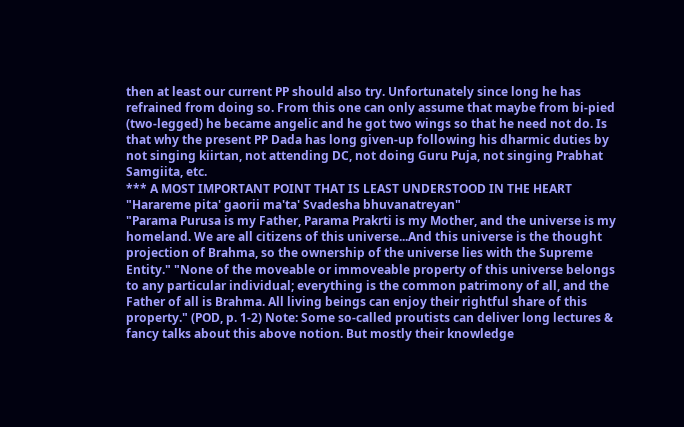then at least our current PP should also try. Unfortunately since long he has refrained from doing so. From this one can only assume that maybe from bi-pied (two-legged) he became angelic and he got two wings so that he need not do. Is that why the present PP Dada has long given-up following his dharmic duties by not singing kiirtan, not attending DC, not doing Guru Puja, not singing Prabhat Samgiita, etc.
*** A MOST IMPORTANT POINT THAT IS LEAST UNDERSTOOD IN THE HEART "Harareme pita' gaorii ma'ta' Svadesha bhuvanatreyan"
"Parama Purusa is my Father, Parama Prakrti is my Mother, and the universe is my homeland. We are all citizens of this universe...And this universe is the thought projection of Brahma, so the ownership of the universe lies with the Supreme Entity." "None of the moveable or immoveable property of this universe belongs to any particular individual; everything is the common patrimony of all, and the Father of all is Brahma. All living beings can enjoy their rightful share of this property." (POD, p. 1-2) Note: Some so-called proutists can deliver long lectures & fancy talks about this above notion. But mostly their knowledge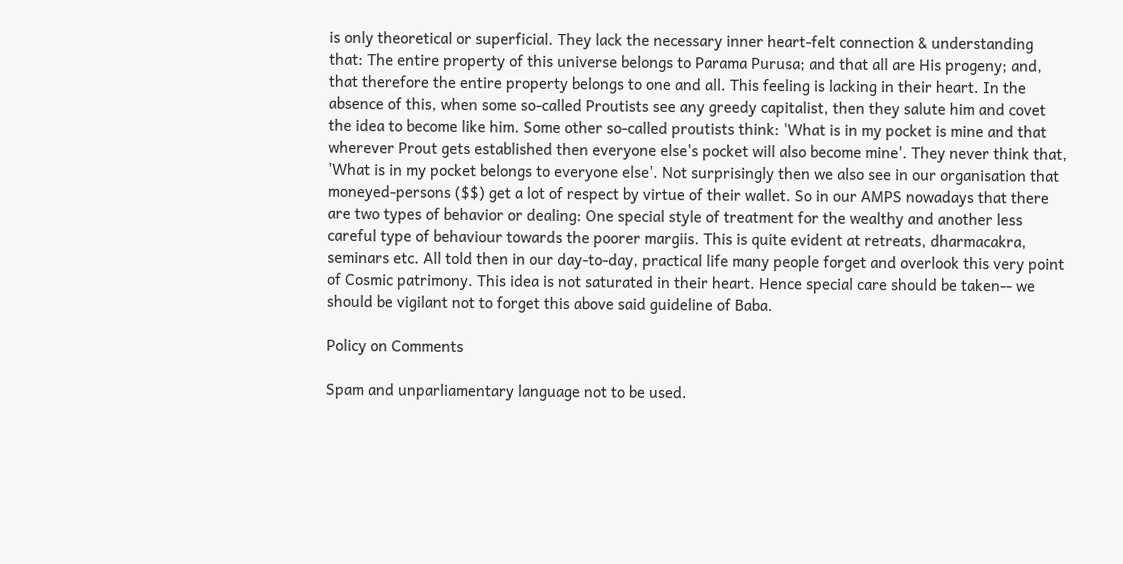is only theoretical or superficial. They lack the necessary inner heart-felt connection & understanding that: The entire property of this universe belongs to Parama Purusa; and that all are His progeny; and, that therefore the entire property belongs to one and all. This feeling is lacking in their heart. In the absence of this, when some so-called Proutists see any greedy capitalist, then they salute him and covet the idea to become like him. Some other so-called proutists think: 'What is in my pocket is mine and that wherever Prout gets established then everyone else's pocket will also become mine'. They never think that, 'What is in my pocket belongs to everyone else'. Not surprisingly then we also see in our organisation that moneyed-persons ($$) get a lot of respect by virtue of their wallet. So in our AMPS nowadays that there are two types of behavior or dealing: One special style of treatment for the wealthy and another less careful type of behaviour towards the poorer margiis. This is quite evident at retreats, dharmacakra, seminars etc. All told then in our day-to-day, practical life many people forget and overlook this very point of Cosmic patrimony. This idea is not saturated in their heart. Hence special care should be taken-- we should be vigilant not to forget this above said guideline of Baba.

Policy on Comments

Spam and unparliamentary language not to be used.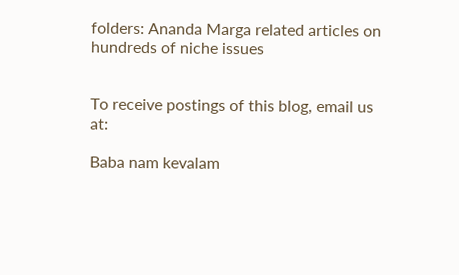folders: Ananda Marga related articles on hundreds of niche issues


To receive postings of this blog, email us at:

Baba nam kevalam